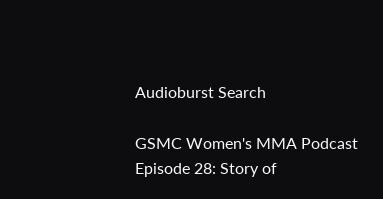Audioburst Search

GSMC Women's MMA Podcast Episode 28: Story of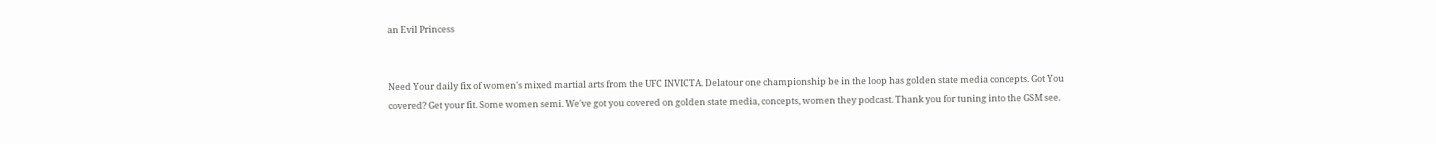an Evil Princess


Need Your daily fix of women's mixed martial arts from the UFC INVICTA. Delatour one championship be in the loop has golden state media concepts. Got You covered? Get your fit. Some women semi. We've got you covered on golden state media, concepts, women they podcast. Thank you for tuning into the GSM see.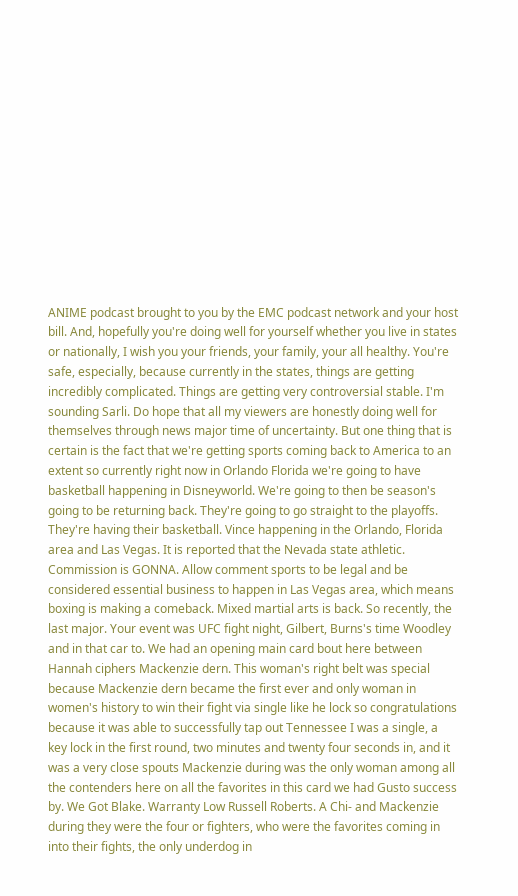ANIME podcast brought to you by the EMC podcast network and your host bill. And, hopefully you're doing well for yourself whether you live in states or nationally, I wish you your friends, your family, your all healthy. You're safe, especially, because currently in the states, things are getting incredibly complicated. Things are getting very controversial stable. I'm sounding Sarli. Do hope that all my viewers are honestly doing well for themselves through news major time of uncertainty. But one thing that is certain is the fact that we're getting sports coming back to America to an extent so currently right now in Orlando Florida we're going to have basketball happening in Disneyworld. We're going to then be season's going to be returning back. They're going to go straight to the playoffs. They're having their basketball. Vince happening in the Orlando, Florida area and Las Vegas. It is reported that the Nevada state athletic. Commission is GONNA. Allow comment sports to be legal and be considered essential business to happen in Las Vegas area, which means boxing is making a comeback. Mixed martial arts is back. So recently, the last major. Your event was UFC fight night, Gilbert, Burns's time Woodley and in that car to. We had an opening main card bout here between Hannah ciphers Mackenzie dern. This woman's right belt was special because Mackenzie dern became the first ever and only woman in women's history to win their fight via single like he lock so congratulations because it was able to successfully tap out Tennessee I was a single, a key lock in the first round, two minutes and twenty four seconds in, and it was a very close spouts Mackenzie during was the only woman among all the contenders here on all the favorites in this card we had Gusto success by. We Got Blake. Warranty Low Russell Roberts. A Chi- and Mackenzie during they were the four or fighters, who were the favorites coming in into their fights, the only underdog in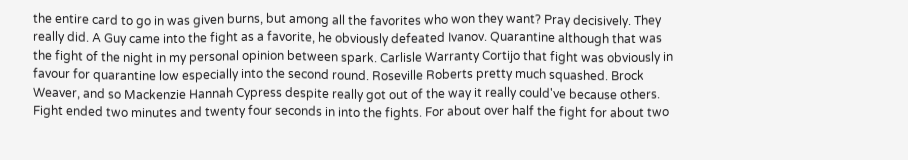the entire card to go in was given burns, but among all the favorites who won they want? Pray decisively. They really did. A Guy came into the fight as a favorite, he obviously defeated Ivanov. Quarantine although that was the fight of the night in my personal opinion between spark. Carlisle Warranty Cortijo that fight was obviously in favour for quarantine low especially into the second round. Roseville Roberts pretty much squashed. Brock Weaver, and so Mackenzie Hannah Cypress despite really got out of the way it really could've because others. Fight ended two minutes and twenty four seconds in into the fights. For about over half the fight for about two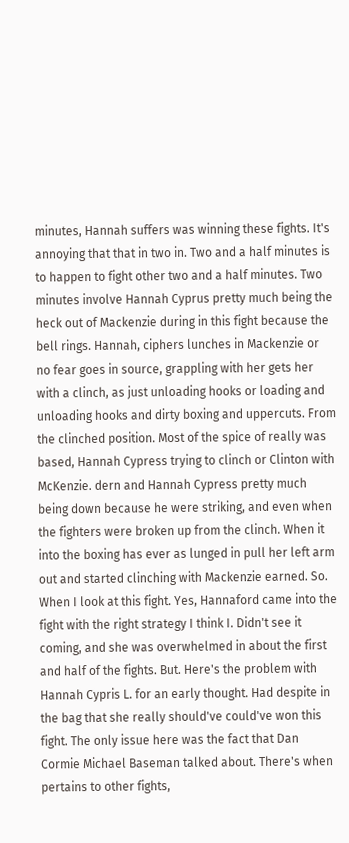minutes, Hannah suffers was winning these fights. It's annoying that that in two in. Two and a half minutes is to happen to fight other two and a half minutes. Two minutes involve Hannah Cyprus pretty much being the heck out of Mackenzie during in this fight because the bell rings. Hannah, ciphers lunches in Mackenzie or no fear goes in source, grappling with her gets her with a clinch, as just unloading hooks or loading and unloading hooks and dirty boxing and uppercuts. From the clinched position. Most of the spice of really was based, Hannah Cypress trying to clinch or Clinton with McKenzie. dern and Hannah Cypress pretty much being down because he were striking, and even when the fighters were broken up from the clinch. When it into the boxing has ever as lunged in pull her left arm out and started clinching with Mackenzie earned. So. When I look at this fight. Yes, Hannaford came into the fight with the right strategy I think I. Didn't see it coming, and she was overwhelmed in about the first and half of the fights. But. Here's the problem with Hannah Cypris L. for an early thought. Had despite in the bag that she really should've could've won this fight. The only issue here was the fact that Dan Cormie Michael Baseman talked about. There's when pertains to other fights,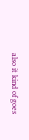also it kind of goes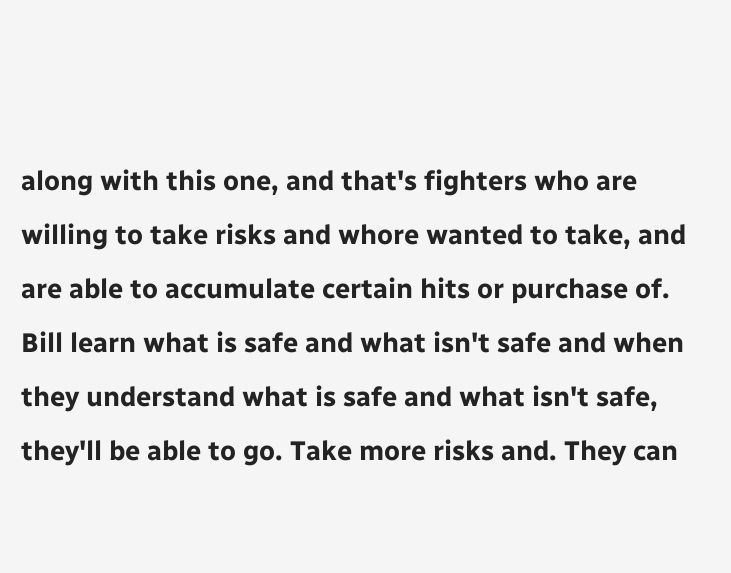along with this one, and that's fighters who are willing to take risks and whore wanted to take, and are able to accumulate certain hits or purchase of. Bill learn what is safe and what isn't safe and when they understand what is safe and what isn't safe, they'll be able to go. Take more risks and. They can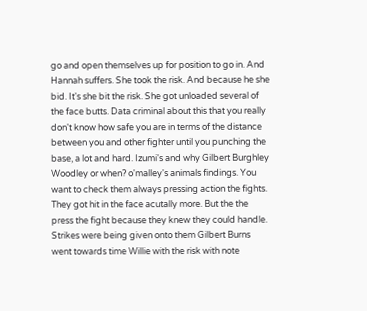go and open themselves up for position to go in. And Hannah suffers. She took the risk. And because he she bid. It's she bit the risk. She got unloaded several of the face butts. Data criminal about this that you really don't know how safe you are in terms of the distance between you and other fighter until you punching the base, a lot and hard. Izumi's and why Gilbert Burghley Woodley or when? o'malley's animals findings. You want to check them always pressing action the fights. They got hit in the face acutally more. But the the press the fight because they knew they could handle. Strikes were being given onto them Gilbert Burns went towards time Willie with the risk with note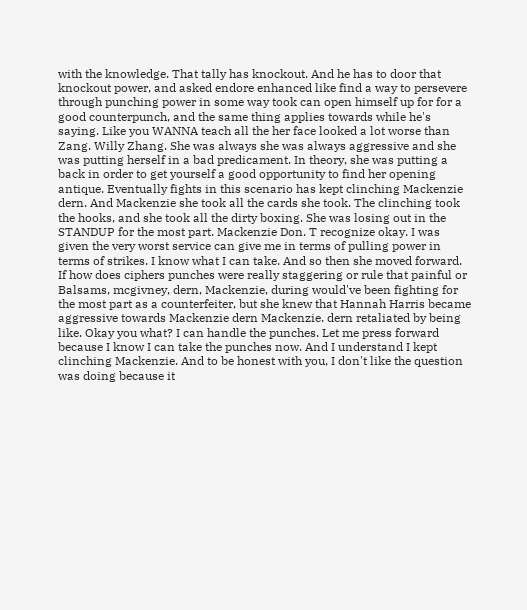with the knowledge. That tally has knockout. And he has to door that knockout power, and asked endore enhanced like find a way to persevere through punching power in some way took can open himself up for for a good counterpunch, and the same thing applies towards while he's saying. Like you WANNA teach all the her face looked a lot worse than Zang. Willy Zhang. She was always she was always aggressive and she was putting herself in a bad predicament. In theory, she was putting a back in order to get yourself a good opportunity to find her opening antique. Eventually fights in this scenario has kept clinching Mackenzie dern. And Mackenzie she took all the cards she took. The clinching took the hooks, and she took all the dirty boxing. She was losing out in the STANDUP for the most part. Mackenzie Don. T recognize okay. I was given the very worst service can give me in terms of pulling power in terms of strikes. I know what I can take. And so then she moved forward. If how does ciphers punches were really staggering or rule that painful or Balsams, mcgivney, dern, Mackenzie, during would've been fighting for the most part as a counterfeiter, but she knew that Hannah Harris became aggressive towards Mackenzie dern Mackenzie. dern retaliated by being like. Okay you what? I can handle the punches. Let me press forward because I know I can take the punches now. And I understand I kept clinching Mackenzie. And to be honest with you, I don't like the question was doing because it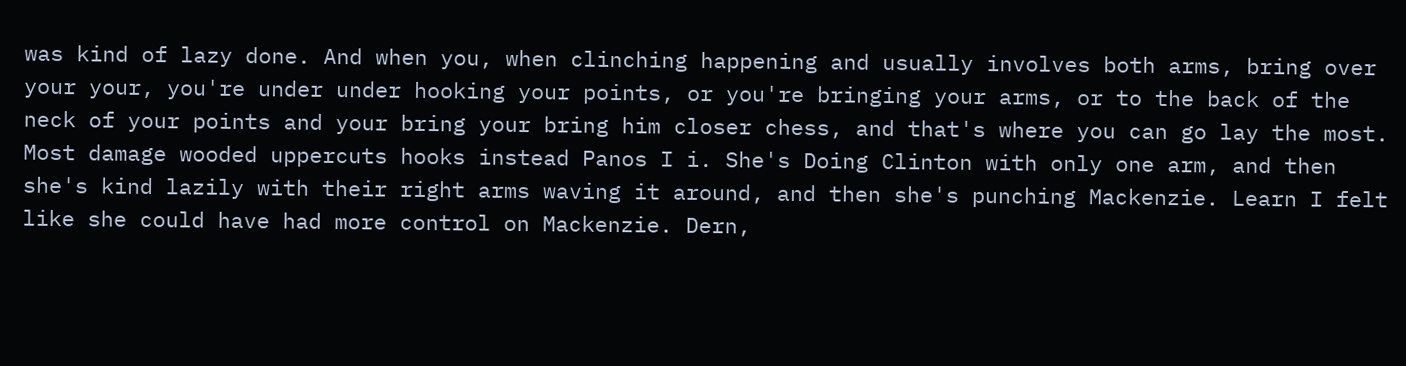was kind of lazy done. And when you, when clinching happening and usually involves both arms, bring over your your, you're under under hooking your points, or you're bringing your arms, or to the back of the neck of your points and your bring your bring him closer chess, and that's where you can go lay the most. Most damage wooded uppercuts hooks instead Panos I i. She's Doing Clinton with only one arm, and then she's kind lazily with their right arms waving it around, and then she's punching Mackenzie. Learn I felt like she could have had more control on Mackenzie. Dern,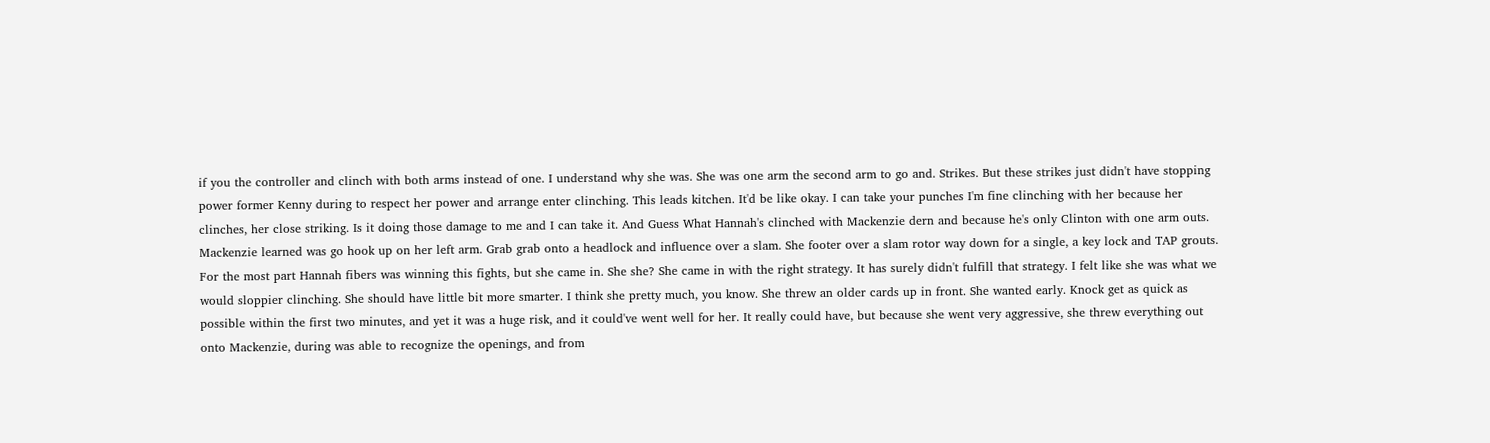if you the controller and clinch with both arms instead of one. I understand why she was. She was one arm the second arm to go and. Strikes. But these strikes just didn't have stopping power former Kenny during to respect her power and arrange enter clinching. This leads kitchen. It'd be like okay. I can take your punches I'm fine clinching with her because her clinches, her close striking. Is it doing those damage to me and I can take it. And Guess What Hannah's clinched with Mackenzie dern and because he's only Clinton with one arm outs. Mackenzie learned was go hook up on her left arm. Grab grab onto a headlock and influence over a slam. She footer over a slam rotor way down for a single, a key lock and TAP grouts. For the most part Hannah fibers was winning this fights, but she came in. She she? She came in with the right strategy. It has surely didn't fulfill that strategy. I felt like she was what we would sloppier clinching. She should have little bit more smarter. I think she pretty much, you know. She threw an older cards up in front. She wanted early. Knock get as quick as possible within the first two minutes, and yet it was a huge risk, and it could've went well for her. It really could have, but because she went very aggressive, she threw everything out onto Mackenzie, during was able to recognize the openings, and from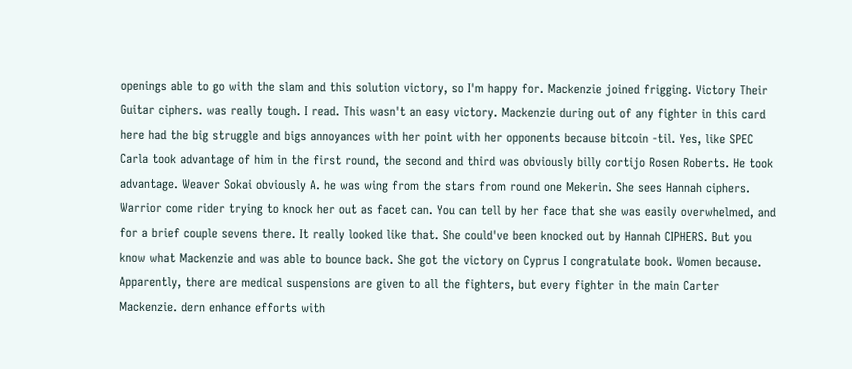openings able to go with the slam and this solution victory, so I'm happy for. Mackenzie joined frigging. Victory Their Guitar ciphers. was really tough. I read. This wasn't an easy victory. Mackenzie during out of any fighter in this card here had the big struggle and bigs annoyances with her point with her opponents because bitcoin -til. Yes, like SPEC Carla took advantage of him in the first round, the second and third was obviously billy cortijo Rosen Roberts. He took advantage. Weaver Sokai obviously A. he was wing from the stars from round one Mekerin. She sees Hannah ciphers. Warrior come rider trying to knock her out as facet can. You can tell by her face that she was easily overwhelmed, and for a brief couple sevens there. It really looked like that. She could've been knocked out by Hannah CIPHERS. But you know what Mackenzie and was able to bounce back. She got the victory on Cyprus I congratulate book. Women because. Apparently, there are medical suspensions are given to all the fighters, but every fighter in the main Carter Mackenzie. dern enhance efforts with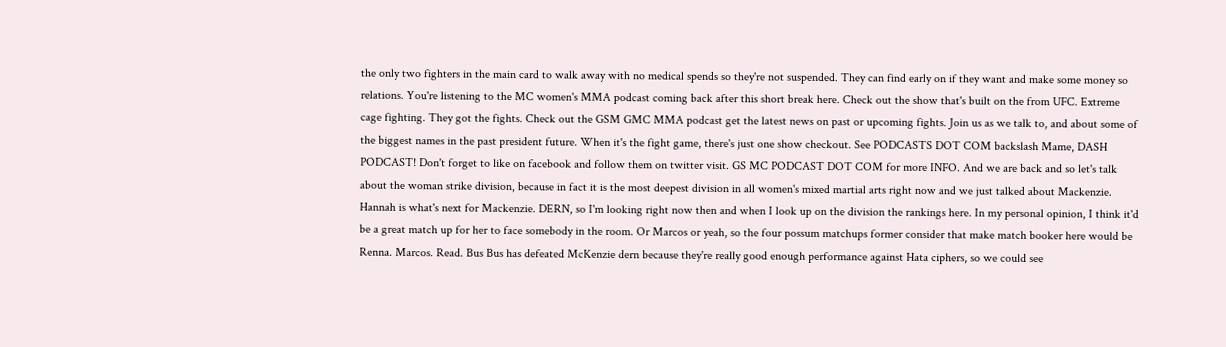the only two fighters in the main card to walk away with no medical spends so they're not suspended. They can find early on if they want and make some money so relations. You're listening to the MC women's MMA podcast coming back after this short break here. Check out the show that's built on the from UFC. Extreme cage fighting. They got the fights. Check out the GSM GMC MMA podcast get the latest news on past or upcoming fights. Join us as we talk to, and about some of the biggest names in the past president future. When it's the fight game, there's just one show checkout. See PODCASTS DOT COM backslash Mame, DASH PODCAST! Don't forget to like on facebook and follow them on twitter visit. GS MC PODCAST DOT COM for more INFO. And we are back and so let's talk about the woman strike division, because in fact it is the most deepest division in all women's mixed martial arts right now and we just talked about Mackenzie. Hannah is what's next for Mackenzie. DERN, so I'm looking right now then and when I look up on the division the rankings here. In my personal opinion, I think it'd be a great match up for her to face somebody in the room. Or Marcos or yeah, so the four possum matchups former consider that make match booker here would be Renna. Marcos. Read. Bus Bus has defeated McKenzie dern because they're really good enough performance against Hata ciphers, so we could see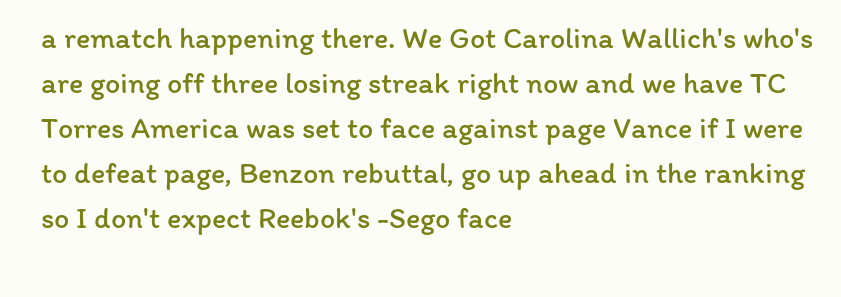a rematch happening there. We Got Carolina Wallich's who's are going off three losing streak right now and we have TC Torres America was set to face against page Vance if I were to defeat page, Benzon rebuttal, go up ahead in the ranking so I don't expect Reebok's -Sego face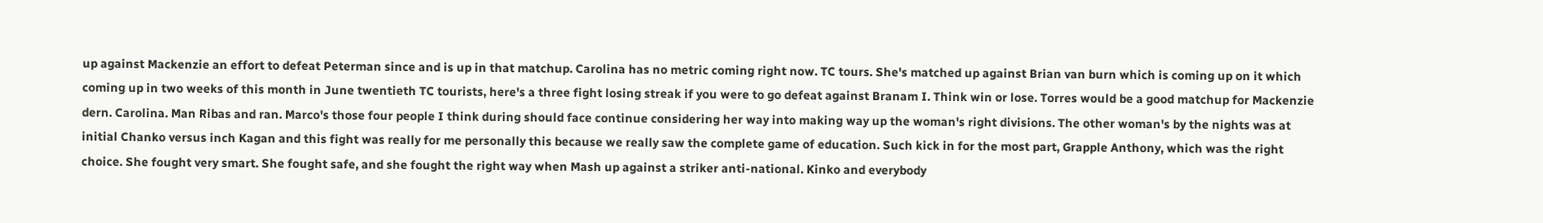up against Mackenzie an effort to defeat Peterman since and is up in that matchup. Carolina has no metric coming right now. TC tours. She's matched up against Brian van burn which is coming up on it which coming up in two weeks of this month in June twentieth TC tourists, here's a three fight losing streak if you were to go defeat against Branam I. Think win or lose. Torres would be a good matchup for Mackenzie dern. Carolina. Man Ribas and ran. Marco's those four people I think during should face continue considering her way into making way up the woman's right divisions. The other woman's by the nights was at initial Chanko versus inch Kagan and this fight was really for me personally this because we really saw the complete game of education. Such kick in for the most part, Grapple Anthony, which was the right choice. She fought very smart. She fought safe, and she fought the right way when Mash up against a striker anti-national. Kinko and everybody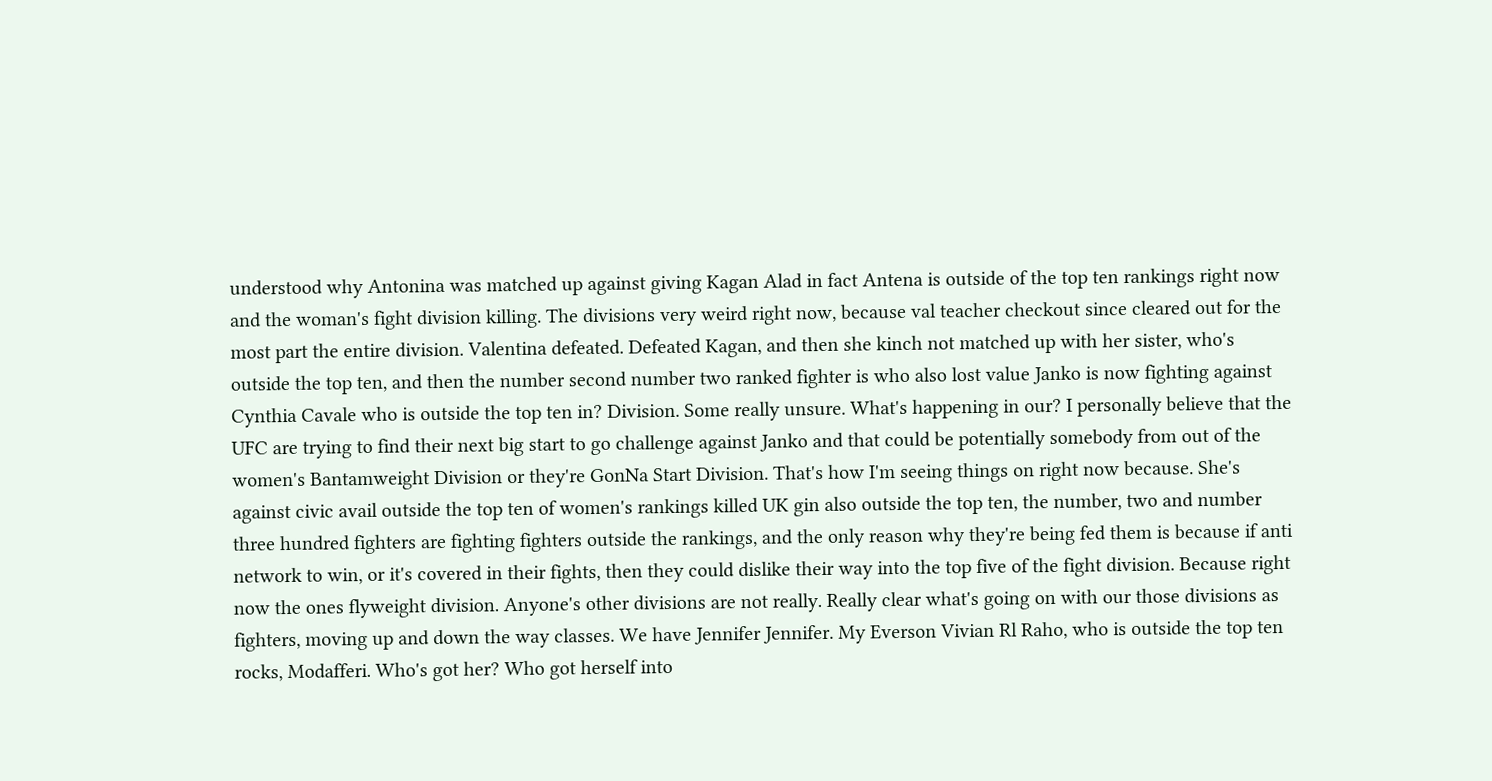understood why Antonina was matched up against giving Kagan Alad in fact Antena is outside of the top ten rankings right now and the woman's fight division killing. The divisions very weird right now, because val teacher checkout since cleared out for the most part the entire division. Valentina defeated. Defeated Kagan, and then she kinch not matched up with her sister, who's outside the top ten, and then the number second number two ranked fighter is who also lost value Janko is now fighting against Cynthia Cavale who is outside the top ten in? Division. Some really unsure. What's happening in our? I personally believe that the UFC are trying to find their next big start to go challenge against Janko and that could be potentially somebody from out of the women's Bantamweight Division or they're GonNa Start Division. That's how I'm seeing things on right now because. She's against civic avail outside the top ten of women's rankings killed UK gin also outside the top ten, the number, two and number three hundred fighters are fighting fighters outside the rankings, and the only reason why they're being fed them is because if anti network to win, or it's covered in their fights, then they could dislike their way into the top five of the fight division. Because right now the ones flyweight division. Anyone's other divisions are not really. Really clear what's going on with our those divisions as fighters, moving up and down the way classes. We have Jennifer Jennifer. My Everson Vivian Rl Raho, who is outside the top ten rocks, Modafferi. Who's got her? Who got herself into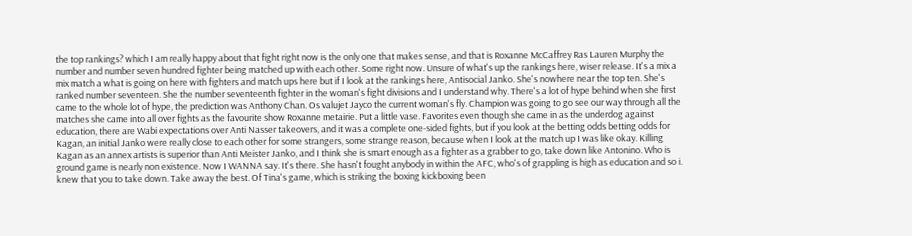the top rankings? which I am really happy about that fight right now is the only one that makes sense, and that is Roxanne McCaffrey Ras Lauren Murphy the number and number seven hundred fighter being matched up with each other. Some right now. Unsure of what's up the rankings here, wiser release. It's a mix a mix match a what is going on here with fighters and match ups here but if I look at the rankings here, Antisocial Janko. She's nowhere near the top ten. She's ranked number seventeen. She the number seventeenth fighter in the woman's fight divisions and I understand why. There's a lot of hype behind when she first came to the whole lot of hype, the prediction was Anthony Chan. Os valujet Jayco the current woman's fly. Champion was going to go see our way through all the matches she came into all over fights as the favourite show Roxanne metairie. Put a little vase. Favorites even though she came in as the underdog against education, there are Wabi expectations over Anti Nasser takeovers, and it was a complete one-sided fights, but if you look at the betting odds betting odds for Kagan, an initial Janko were really close to each other for some strangers, some strange reason, because when I look at the match up I was like okay. Killing Kagan as an annex artists is superior than Anti Meister Janko, and I think she is smart enough as a fighter as a grabber to go, take down like Antonino. Who is ground game is nearly non existence. Now I WANNA say. It's there. She hasn't fought anybody in within the AFC, who's of grappling is high as education and so i. knew that you to take down. Take away the best. Of Tina's game, which is striking the boxing kickboxing been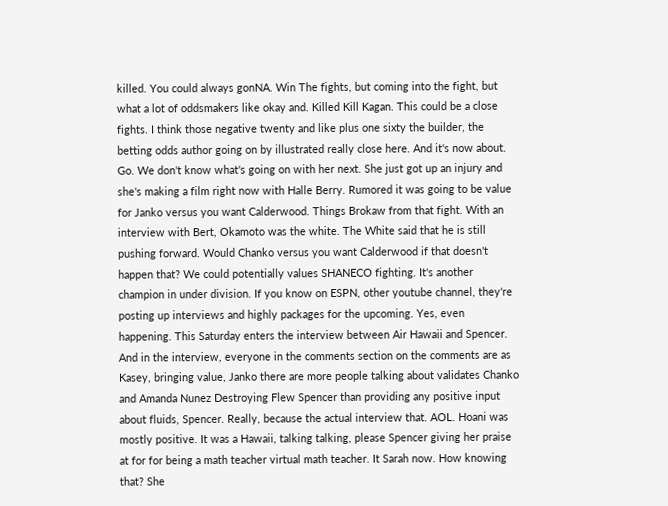killed. You could always gonNA. Win The fights, but coming into the fight, but what a lot of oddsmakers like okay and. Killed Kill Kagan. This could be a close fights. I think those negative twenty and like plus one sixty the builder, the betting odds author going on by illustrated really close here. And it's now about. Go. We don't know what's going on with her next. She just got up an injury and she's making a film right now with Halle Berry. Rumored it was going to be value for Janko versus you want Calderwood. Things Brokaw from that fight. With an interview with Bert, Okamoto was the white. The White said that he is still pushing forward. Would Chanko versus you want Calderwood if that doesn't happen that? We could potentially values SHANECO fighting. It's another champion in under division. If you know on ESPN, other youtube channel, they're posting up interviews and highly packages for the upcoming. Yes, even happening. This Saturday enters the interview between Air Hawaii and Spencer. And in the interview, everyone in the comments section on the comments are as Kasey, bringing value, Janko there are more people talking about validates Chanko and Amanda Nunez Destroying Flew Spencer than providing any positive input about fluids, Spencer. Really, because the actual interview that. AOL. Hoani was mostly positive. It was a Hawaii, talking talking, please Spencer giving her praise at for for being a math teacher virtual math teacher. It Sarah now. How knowing that? She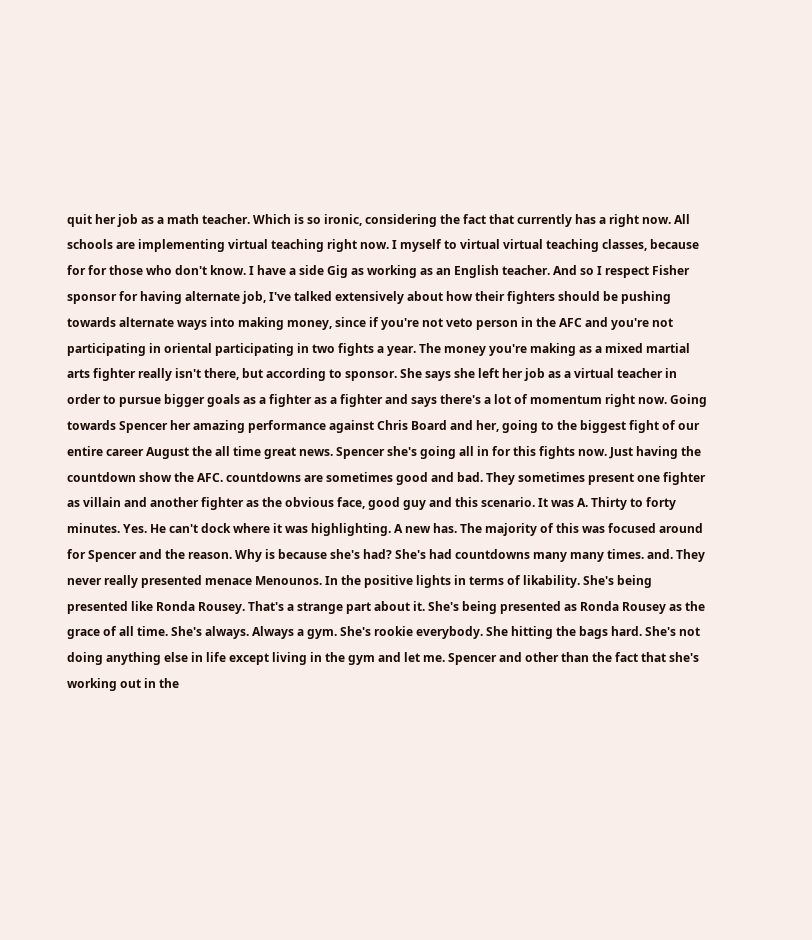quit her job as a math teacher. Which is so ironic, considering the fact that currently has a right now. All schools are implementing virtual teaching right now. I myself to virtual virtual teaching classes, because for for those who don't know. I have a side Gig as working as an English teacher. And so I respect Fisher sponsor for having alternate job, I've talked extensively about how their fighters should be pushing towards alternate ways into making money, since if you're not veto person in the AFC and you're not participating in oriental participating in two fights a year. The money you're making as a mixed martial arts fighter really isn't there, but according to sponsor. She says she left her job as a virtual teacher in order to pursue bigger goals as a fighter as a fighter and says there's a lot of momentum right now. Going towards Spencer her amazing performance against Chris Board and her, going to the biggest fight of our entire career August the all time great news. Spencer she's going all in for this fights now. Just having the countdown show the AFC. countdowns are sometimes good and bad. They sometimes present one fighter as villain and another fighter as the obvious face, good guy and this scenario. It was A. Thirty to forty minutes. Yes. He can't dock where it was highlighting. A new has. The majority of this was focused around for Spencer and the reason. Why is because she's had? She's had countdowns many many times. and. They never really presented menace Menounos. In the positive lights in terms of likability. She's being presented like Ronda Rousey. That's a strange part about it. She's being presented as Ronda Rousey as the grace of all time. She's always. Always a gym. She's rookie everybody. She hitting the bags hard. She's not doing anything else in life except living in the gym and let me. Spencer and other than the fact that she's working out in the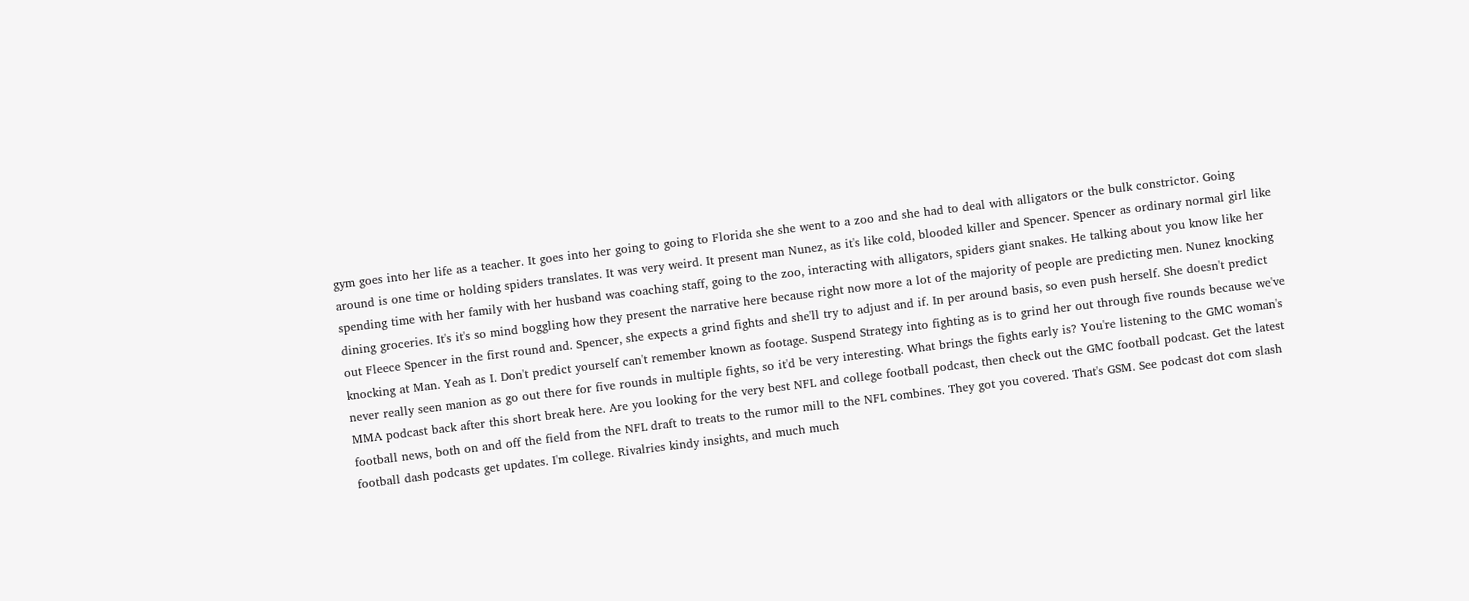gym goes into her life as a teacher. It goes into her going to going to Florida she she went to a zoo and she had to deal with alligators or the bulk constrictor. Going around is one time or holding spiders translates. It was very weird. It present man Nunez, as it's like cold, blooded killer and Spencer. Spencer as ordinary normal girl like spending time with her family with her husband was coaching staff, going to the zoo, interacting with alligators, spiders giant snakes. He talking about you know like her dining groceries. It's it's so mind boggling how they present the narrative here because right now more a lot of the majority of people are predicting men. Nunez knocking out Fleece Spencer in the first round and. Spencer, she expects a grind fights and she'll try to adjust and if. In per around basis, so even push herself. She doesn't predict knocking at Man. Yeah as I. Don't predict yourself can't remember known as footage. Suspend Strategy into fighting as is to grind her out through five rounds because we've never really seen manion as go out there for five rounds in multiple fights, so it'd be very interesting. What brings the fights early is? You're listening to the GMC woman's MMA podcast back after this short break here. Are you looking for the very best NFL and college football podcast, then check out the GMC football podcast. Get the latest football news, both on and off the field from the NFL draft to treats to the rumor mill to the NFL combines. They got you covered. That's GSM. See podcast dot com slash football dash podcasts get updates. I'm college. Rivalries kindy insights, and much much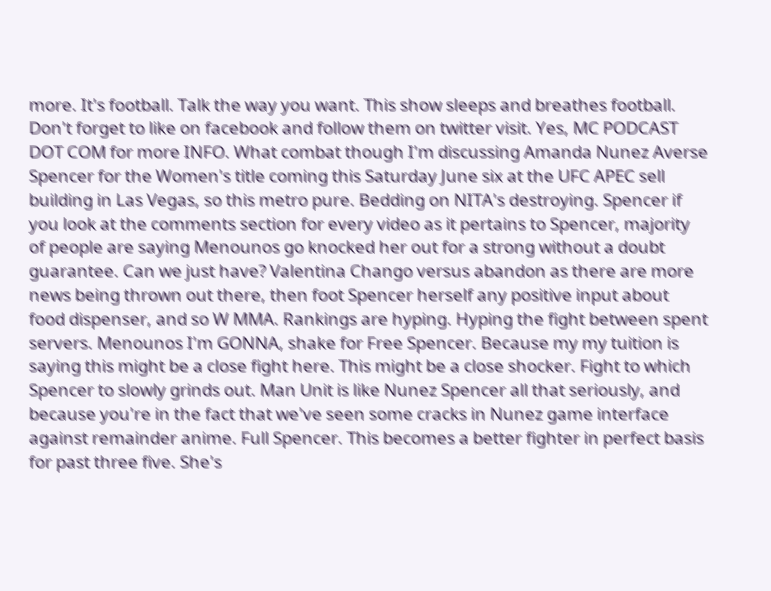more. It's football. Talk the way you want. This show sleeps and breathes football. Don't forget to like on facebook and follow them on twitter visit. Yes, MC PODCAST DOT COM for more INFO. What combat though I'm discussing Amanda Nunez Averse Spencer for the Women's title coming this Saturday June six at the UFC APEC sell building in Las Vegas, so this metro pure. Bedding on NITA's destroying. Spencer if you look at the comments section for every video as it pertains to Spencer, majority of people are saying Menounos go knocked her out for a strong without a doubt guarantee. Can we just have? Valentina Chango versus abandon as there are more news being thrown out there, then foot Spencer herself any positive input about food dispenser, and so W MMA. Rankings are hyping. Hyping the fight between spent servers. Menounos I'm GONNA, shake for Free Spencer. Because my my tuition is saying this might be a close fight here. This might be a close shocker. Fight to which Spencer to slowly grinds out. Man Unit is like Nunez Spencer all that seriously, and because you're in the fact that we've seen some cracks in Nunez game interface against remainder anime. Full Spencer. This becomes a better fighter in perfect basis for past three five. She's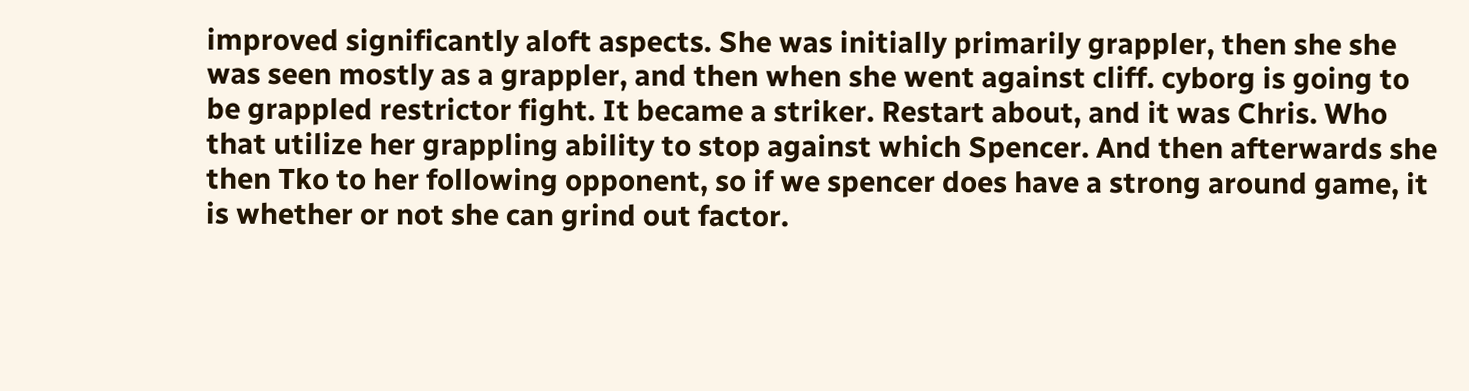improved significantly aloft aspects. She was initially primarily grappler, then she she was seen mostly as a grappler, and then when she went against cliff. cyborg is going to be grappled restrictor fight. It became a striker. Restart about, and it was Chris. Who that utilize her grappling ability to stop against which Spencer. And then afterwards she then Tko to her following opponent, so if we spencer does have a strong around game, it is whether or not she can grind out factor.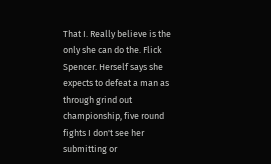That I. Really believe is the only she can do the. Flick Spencer. Herself says she expects to defeat a man as through grind out championship, five round fights I don't see her submitting or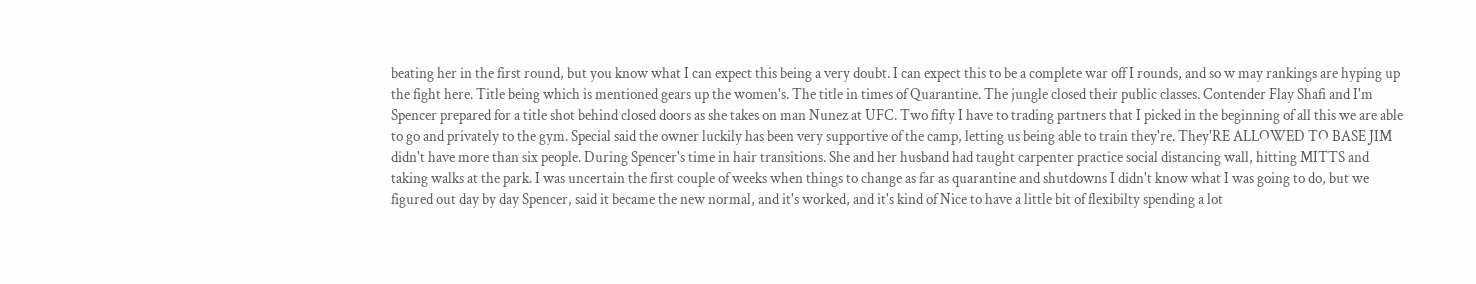beating her in the first round, but you know what I can expect this being a very doubt. I can expect this to be a complete war off I rounds, and so w may rankings are hyping up the fight here. Title being which is mentioned gears up the women's. The title in times of Quarantine. The jungle closed their public classes. Contender Flay Shafi and I'm Spencer prepared for a title shot behind closed doors as she takes on man Nunez at UFC. Two fifty I have to trading partners that I picked in the beginning of all this we are able to go and privately to the gym. Special said the owner luckily has been very supportive of the camp, letting us being able to train they're. They'RE ALLOWED TO BASE JIM didn't have more than six people. During Spencer's time in hair transitions. She and her husband had taught carpenter practice social distancing wall, hitting MITTS and taking walks at the park. I was uncertain the first couple of weeks when things to change as far as quarantine and shutdowns I didn't know what I was going to do, but we figured out day by day Spencer, said it became the new normal, and it's worked, and it's kind of Nice to have a little bit of flexibilty spending a lot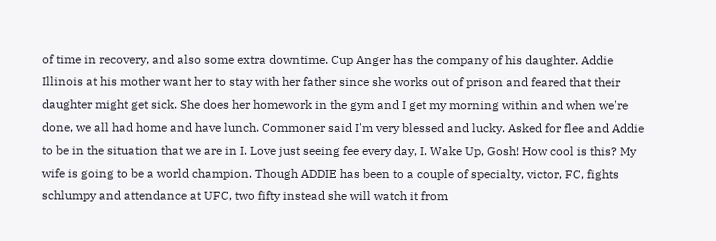of time in recovery, and also some extra downtime. Cup Anger has the company of his daughter. Addie Illinois at his mother want her to stay with her father since she works out of prison and feared that their daughter might get sick. She does her homework in the gym and I get my morning within and when we're done, we all had home and have lunch. Commoner said I'm very blessed and lucky. Asked for flee and Addie to be in the situation that we are in I. Love just seeing fee every day, I. Wake Up, Gosh! How cool is this? My wife is going to be a world champion. Though ADDIE has been to a couple of specialty, victor, FC, fights schlumpy and attendance at UFC, two fifty instead she will watch it from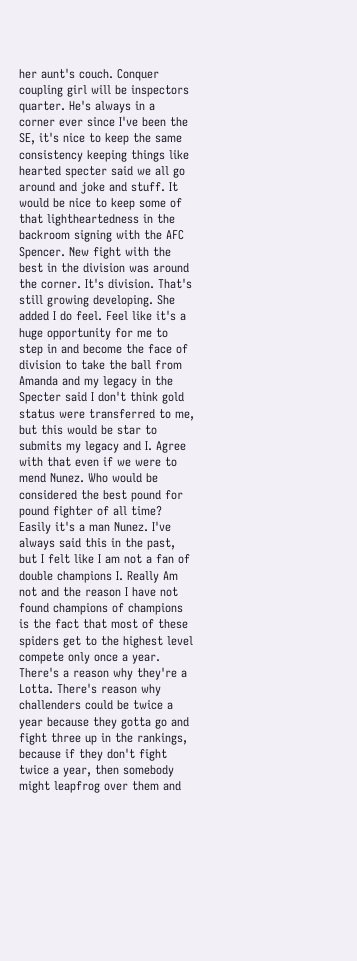her aunt's couch. Conquer coupling girl will be inspectors quarter. He's always in a corner ever since I've been the SE, it's nice to keep the same consistency keeping things like hearted specter said we all go around and joke and stuff. It would be nice to keep some of that lightheartedness in the backroom signing with the AFC Spencer. New fight with the best in the division was around the corner. It's division. That's still growing developing. She added I do feel. Feel like it's a huge opportunity for me to step in and become the face of division to take the ball from Amanda and my legacy in the Specter said I don't think gold status were transferred to me, but this would be star to submits my legacy and I. Agree with that even if we were to mend Nunez. Who would be considered the best pound for pound fighter of all time? Easily it's a man Nunez. I've always said this in the past, but I felt like I am not a fan of double champions I. Really Am not and the reason I have not found champions of champions is the fact that most of these spiders get to the highest level compete only once a year. There's a reason why they're a Lotta. There's reason why challenders could be twice a year because they gotta go and fight three up in the rankings, because if they don't fight twice a year, then somebody might leapfrog over them and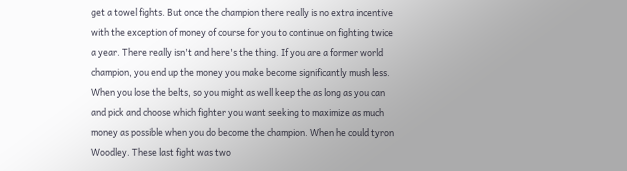get a towel fights. But once the champion there really is no extra incentive with the exception of money of course for you to continue on fighting twice a year. There really isn't and here's the thing. If you are a former world champion, you end up the money you make become significantly mush less. When you lose the belts, so you might as well keep the as long as you can and pick and choose which fighter you want seeking to maximize as much money as possible when you do become the champion. When he could tyron Woodley. These last fight was two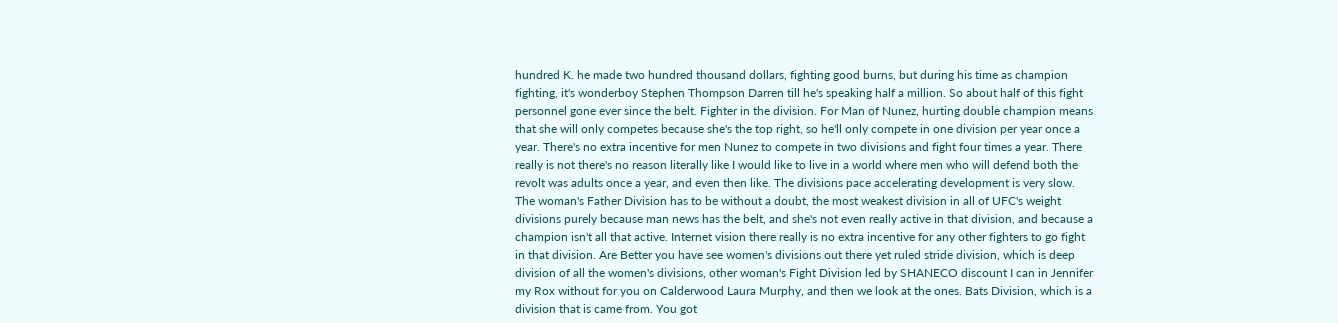hundred K. he made two hundred thousand dollars, fighting good burns, but during his time as champion fighting, it's wonderboy Stephen Thompson Darren till he's speaking half a million. So about half of this fight personnel gone ever since the belt. Fighter in the division. For Man of Nunez, hurting double champion means that she will only competes because she's the top right, so he'll only compete in one division per year once a year. There's no extra incentive for men Nunez to compete in two divisions and fight four times a year. There really is not there's no reason literally like I would like to live in a world where men who will defend both the revolt was adults once a year, and even then like. The divisions pace accelerating development is very slow. The woman's Father Division has to be without a doubt, the most weakest division in all of UFC's weight divisions purely because man news has the belt, and she's not even really active in that division, and because a champion isn't all that active. Internet vision there really is no extra incentive for any other fighters to go fight in that division. Are Better you have see women's divisions out there yet ruled stride division, which is deep division of all the women's divisions, other woman's Fight Division led by SHANECO discount I can in Jennifer my Rox without for you on Calderwood Laura Murphy, and then we look at the ones. Bats Division, which is a division that is came from. You got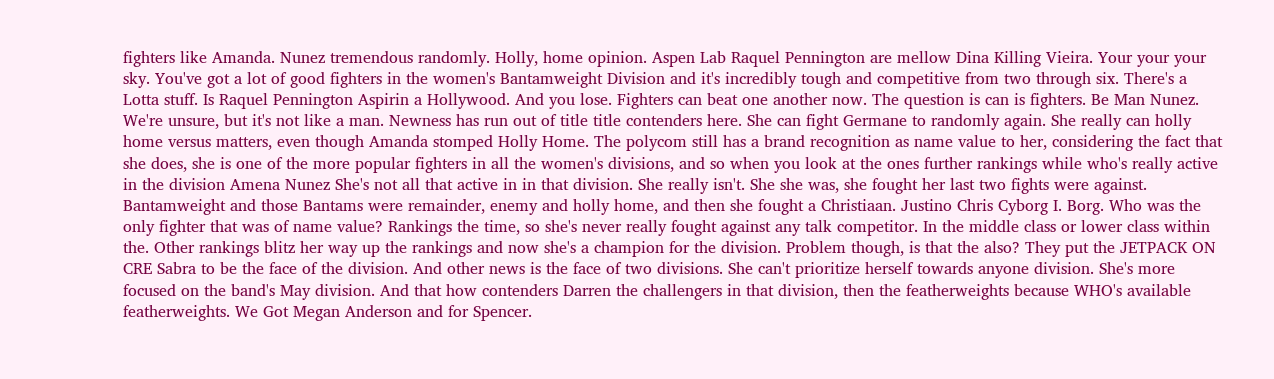fighters like Amanda. Nunez tremendous randomly. Holly, home opinion. Aspen Lab Raquel Pennington are mellow Dina Killing Vieira. Your your your sky. You've got a lot of good fighters in the women's Bantamweight Division and it's incredibly tough and competitive from two through six. There's a Lotta stuff. Is Raquel Pennington Aspirin a Hollywood. And you lose. Fighters can beat one another now. The question is can is fighters. Be Man Nunez. We're unsure, but it's not like a man. Newness has run out of title title contenders here. She can fight Germane to randomly again. She really can holly home versus matters, even though Amanda stomped Holly Home. The polycom still has a brand recognition as name value to her, considering the fact that she does, she is one of the more popular fighters in all the women's divisions, and so when you look at the ones further rankings while who's really active in the division Amena Nunez She's not all that active in in that division. She really isn't. She she was, she fought her last two fights were against. Bantamweight and those Bantams were remainder, enemy and holly home, and then she fought a Christiaan. Justino Chris Cyborg I. Borg. Who was the only fighter that was of name value? Rankings the time, so she's never really fought against any talk competitor. In the middle class or lower class within the. Other rankings blitz her way up the rankings and now she's a champion for the division. Problem though, is that the also? They put the JETPACK ON CRE Sabra to be the face of the division. And other news is the face of two divisions. She can't prioritize herself towards anyone division. She's more focused on the band's May division. And that how contenders Darren the challengers in that division, then the featherweights because WHO's available featherweights. We Got Megan Anderson and for Spencer.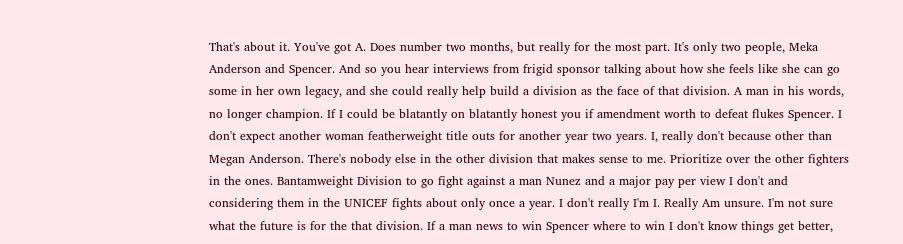That's about it. You've got A. Does number two months, but really for the most part. It's only two people, Meka Anderson and Spencer. And so you hear interviews from frigid sponsor talking about how she feels like she can go some in her own legacy, and she could really help build a division as the face of that division. A man in his words, no longer champion. If I could be blatantly on blatantly honest you if amendment worth to defeat flukes Spencer. I don't expect another woman featherweight title outs for another year two years. I, really don't because other than Megan Anderson. There's nobody else in the other division that makes sense to me. Prioritize over the other fighters in the ones. Bantamweight Division to go fight against a man Nunez and a major pay per view I don't and considering them in the UNICEF fights about only once a year. I don't really I'm I. Really Am unsure. I'm not sure what the future is for the that division. If a man news to win Spencer where to win I don't know things get better,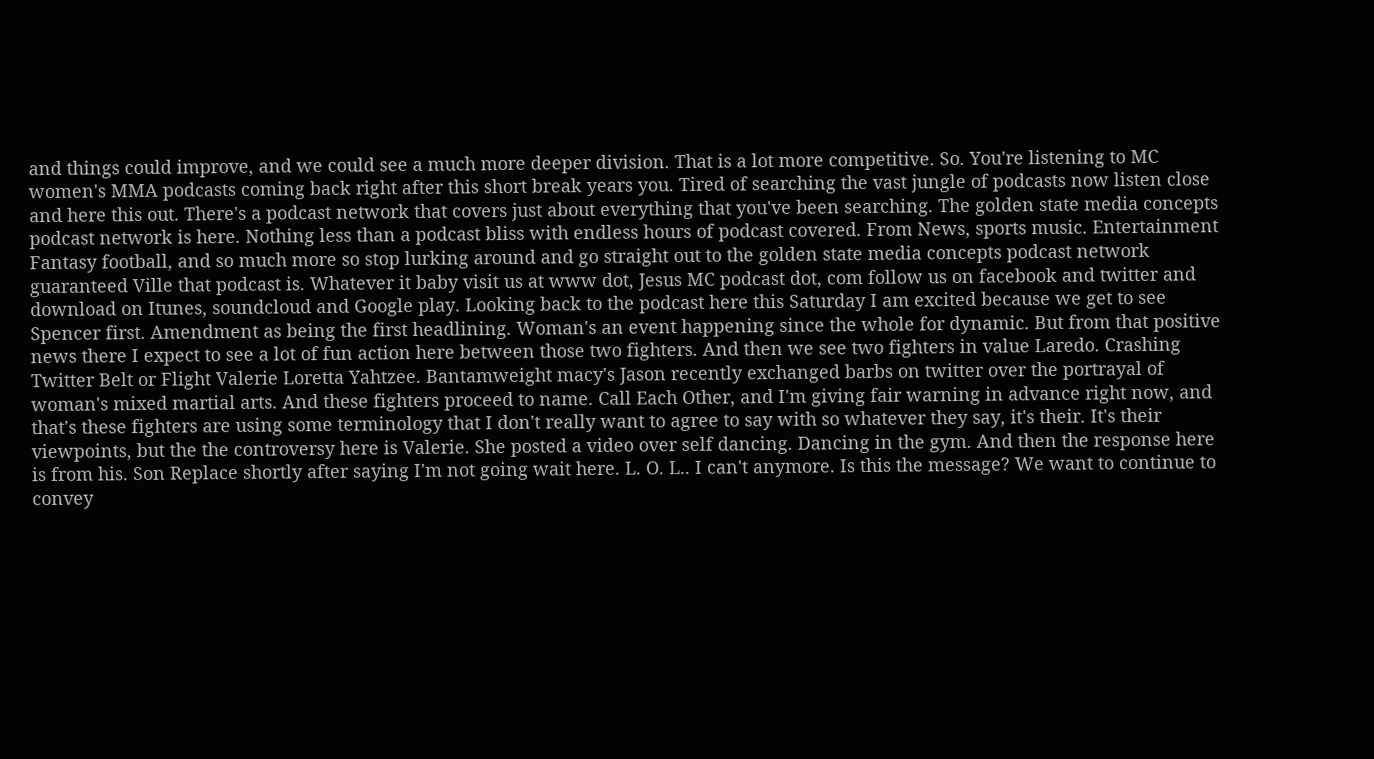and things could improve, and we could see a much more deeper division. That is a lot more competitive. So. You're listening to MC women's MMA podcasts coming back right after this short break years you. Tired of searching the vast jungle of podcasts now listen close and here this out. There's a podcast network that covers just about everything that you've been searching. The golden state media concepts podcast network is here. Nothing less than a podcast bliss with endless hours of podcast covered. From News, sports music. Entertainment Fantasy football, and so much more so stop lurking around and go straight out to the golden state media concepts podcast network guaranteed Ville that podcast is. Whatever it baby visit us at www dot, Jesus MC podcast dot, com follow us on facebook and twitter and download on Itunes, soundcloud and Google play. Looking back to the podcast here this Saturday I am excited because we get to see Spencer first. Amendment as being the first headlining. Woman's an event happening since the whole for dynamic. But from that positive news there I expect to see a lot of fun action here between those two fighters. And then we see two fighters in value Laredo. Crashing Twitter Belt or Flight Valerie Loretta Yahtzee. Bantamweight macy's Jason recently exchanged barbs on twitter over the portrayal of woman's mixed martial arts. And these fighters proceed to name. Call Each Other, and I'm giving fair warning in advance right now, and that's these fighters are using some terminology that I don't really want to agree to say with so whatever they say, it's their. It's their viewpoints, but the the controversy here is Valerie. She posted a video over self dancing. Dancing in the gym. And then the response here is from his. Son Replace shortly after saying I'm not going wait here. L. O. L.. I can't anymore. Is this the message? We want to continue to convey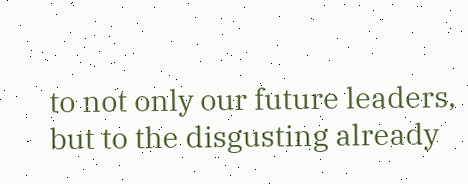to not only our future leaders, but to the disgusting already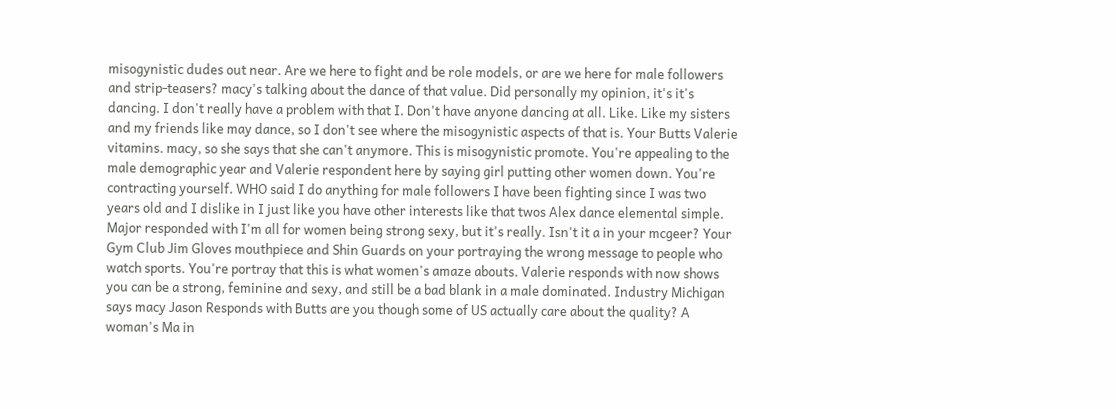misogynistic dudes out near. Are we here to fight and be role models, or are we here for male followers and strip-teasers? macy's talking about the dance of that value. Did personally my opinion, it's it's dancing. I don't really have a problem with that I. Don't have anyone dancing at all. Like. Like my sisters and my friends like may dance, so I don't see where the misogynistic aspects of that is. Your Butts Valerie vitamins. macy, so she says that she can't anymore. This is misogynistic promote. You're appealing to the male demographic year and Valerie respondent here by saying girl putting other women down. You're contracting yourself. WHO said I do anything for male followers I have been fighting since I was two years old and I dislike in I just like you have other interests like that twos Alex dance elemental simple. Major responded with I'm all for women being strong sexy, but it's really. Isn't it a in your mcgeer? Your Gym Club Jim Gloves mouthpiece and Shin Guards on your portraying the wrong message to people who watch sports. You're portray that this is what women's amaze abouts. Valerie responds with now shows you can be a strong, feminine and sexy, and still be a bad blank in a male dominated. Industry Michigan says macy Jason Responds with Butts are you though some of US actually care about the quality? A woman's Ma in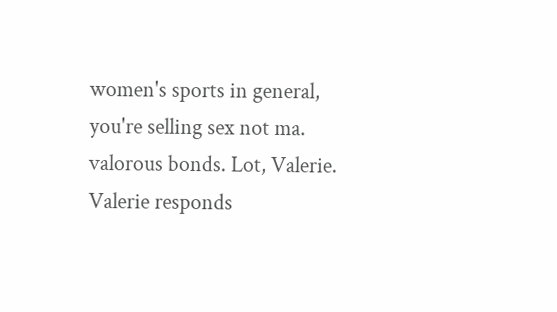women's sports in general, you're selling sex not ma. valorous bonds. Lot, Valerie. Valerie responds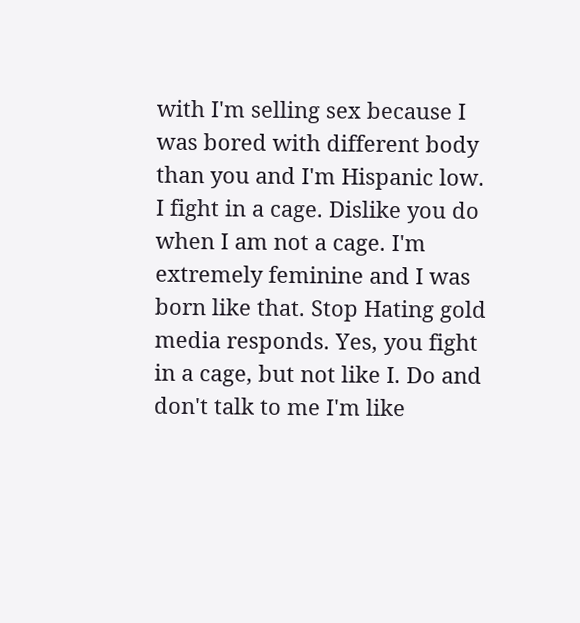with I'm selling sex because I was bored with different body than you and I'm Hispanic low. I fight in a cage. Dislike you do when I am not a cage. I'm extremely feminine and I was born like that. Stop Hating gold media responds. Yes, you fight in a cage, but not like I. Do and don't talk to me I'm like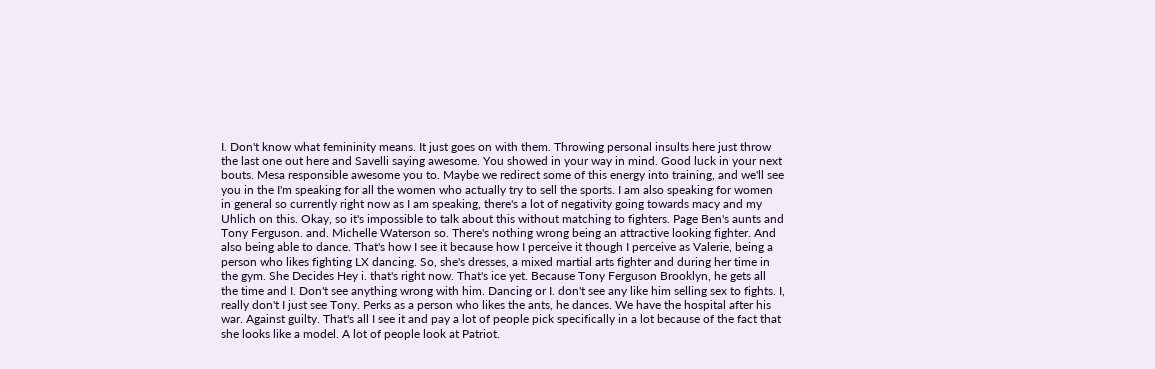I. Don't know what femininity means. It just goes on with them. Throwing personal insults here just throw the last one out here and Savelli saying awesome. You showed in your way in mind. Good luck in your next bouts. Mesa responsible awesome you to. Maybe we redirect some of this energy into training, and we'll see you in the I'm speaking for all the women who actually try to sell the sports. I am also speaking for women in general so currently right now as I am speaking, there's a lot of negativity going towards macy and my Uhlich on this. Okay, so it's impossible to talk about this without matching to fighters. Page Ben's aunts and Tony Ferguson. and. Michelle Waterson so. There's nothing wrong being an attractive looking fighter. And also being able to dance. That's how I see it because how I perceive it though I perceive as Valerie, being a person who likes fighting LX dancing. So, she's dresses, a mixed martial arts fighter and during her time in the gym. She Decides Hey i. that's right now. That's ice yet. Because Tony Ferguson Brooklyn, he gets all the time and I. Don't see anything wrong with him. Dancing or I. don't see any like him selling sex to fights. I, really don't I just see Tony. Perks as a person who likes the ants, he dances. We have the hospital after his war. Against guilty. That's all I see it and pay a lot of people pick specifically in a lot because of the fact that she looks like a model. A lot of people look at Patriot.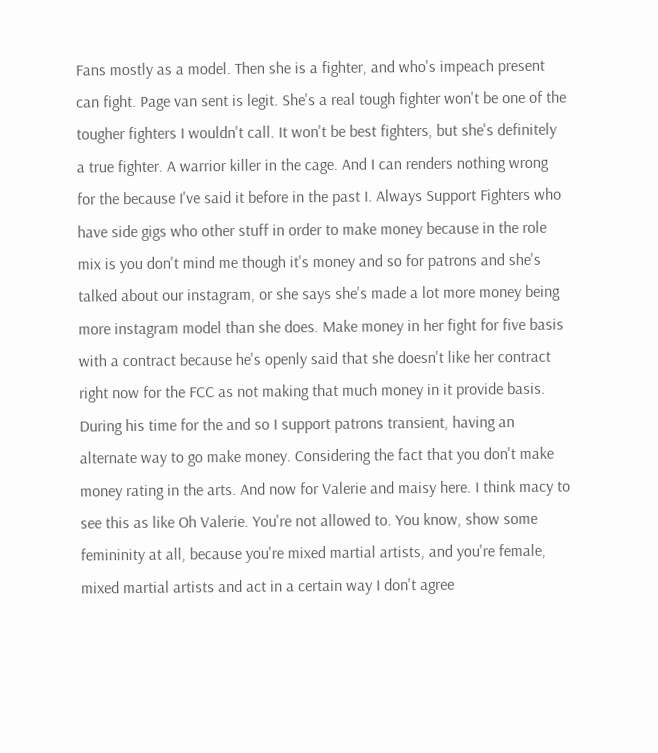Fans mostly as a model. Then she is a fighter, and who's impeach present can fight. Page van sent is legit. She's a real tough fighter won't be one of the tougher fighters I wouldn't call. It won't be best fighters, but she's definitely a true fighter. A warrior killer in the cage. And I can renders nothing wrong for the because I've said it before in the past I. Always Support Fighters who have side gigs who other stuff in order to make money because in the role mix is you don't mind me though it's money and so for patrons and she's talked about our instagram, or she says she's made a lot more money being more instagram model than she does. Make money in her fight for five basis with a contract because he's openly said that she doesn't like her contract right now for the FCC as not making that much money in it provide basis. During his time for the and so I support patrons transient, having an alternate way to go make money. Considering the fact that you don't make money rating in the arts. And now for Valerie and maisy here. I think macy to see this as like Oh Valerie. You're not allowed to. You know, show some femininity at all, because you're mixed martial artists, and you're female, mixed martial artists and act in a certain way I don't agree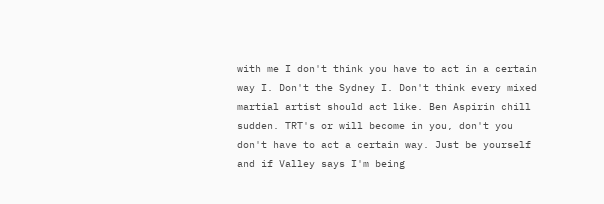with me I don't think you have to act in a certain way I. Don't the Sydney I. Don't think every mixed martial artist should act like. Ben Aspirin chill sudden. TRT's or will become in you, don't you don't have to act a certain way. Just be yourself and if Valley says I'm being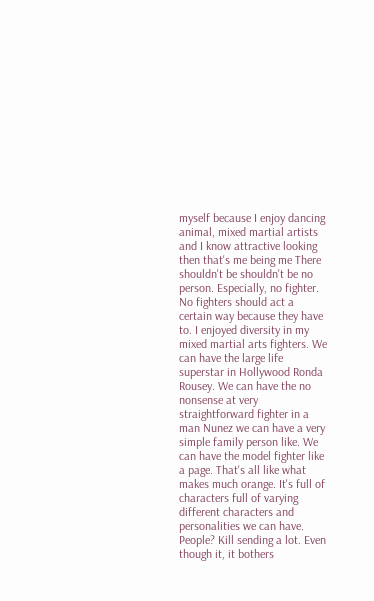myself because I enjoy dancing animal, mixed martial artists and I know attractive looking then that's me being me There shouldn't be shouldn't be no person. Especially, no fighter. No fighters should act a certain way because they have to. I enjoyed diversity in my mixed martial arts fighters. We can have the large life superstar in Hollywood Ronda Rousey. We can have the no nonsense at very straightforward fighter in a man Nunez we can have a very simple family person like. We can have the model fighter like a page. That's all like what makes much orange. It's full of characters full of varying different characters and personalities we can have. People? Kill sending a lot. Even though it, it bothers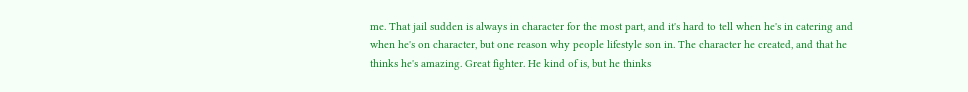me. That jail sudden is always in character for the most part, and it's hard to tell when he's in catering and when he's on character, but one reason why people lifestyle son in. The character he created, and that he thinks he's amazing. Great fighter. He kind of is, but he thinks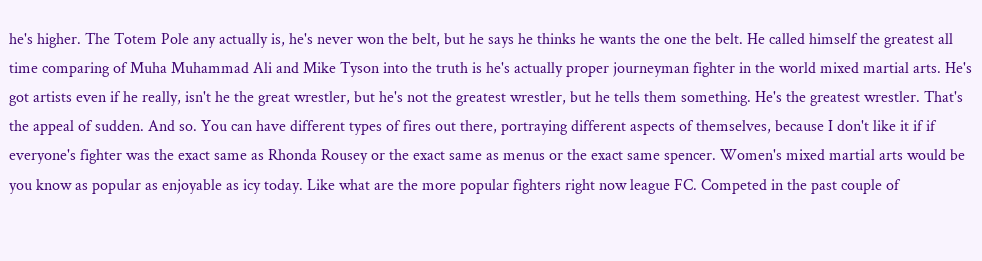he's higher. The Totem Pole any actually is, he's never won the belt, but he says he thinks he wants the one the belt. He called himself the greatest all time comparing of Muha Muhammad Ali and Mike Tyson into the truth is he's actually proper journeyman fighter in the world mixed martial arts. He's got artists even if he really, isn't he the great wrestler, but he's not the greatest wrestler, but he tells them something. He's the greatest wrestler. That's the appeal of sudden. And so. You can have different types of fires out there, portraying different aspects of themselves, because I don't like it if if everyone's fighter was the exact same as Rhonda Rousey or the exact same as menus or the exact same spencer. Women's mixed martial arts would be you know as popular as enjoyable as icy today. Like what are the more popular fighters right now league FC. Competed in the past couple of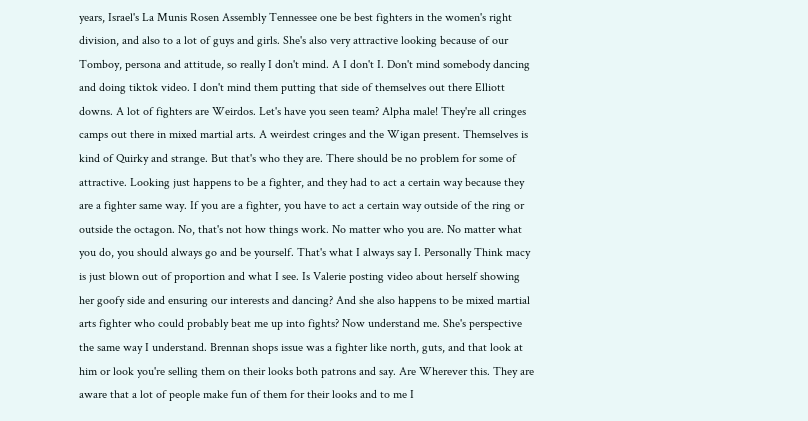years, Israel's La Munis Rosen Assembly Tennessee one be best fighters in the women's right division, and also to a lot of guys and girls. She's also very attractive looking because of our Tomboy, persona and attitude, so really I don't mind. A I don't I. Don't mind somebody dancing and doing tiktok video. I don't mind them putting that side of themselves out there Elliott downs. A lot of fighters are Weirdos. Let's have you seen team? Alpha male! They're all cringes camps out there in mixed martial arts. A weirdest cringes and the Wigan present. Themselves is kind of Quirky and strange. But that's who they are. There should be no problem for some of attractive. Looking just happens to be a fighter, and they had to act a certain way because they are a fighter same way. If you are a fighter, you have to act a certain way outside of the ring or outside the octagon. No, that's not how things work. No matter who you are. No matter what you do, you should always go and be yourself. That's what I always say I. Personally Think macy is just blown out of proportion and what I see. Is Valerie posting video about herself showing her goofy side and ensuring our interests and dancing? And she also happens to be mixed martial arts fighter who could probably beat me up into fights? Now understand me. She's perspective the same way I understand. Brennan shops issue was a fighter like north, guts, and that look at him or look you're selling them on their looks both patrons and say. Are Wherever this. They are aware that a lot of people make fun of them for their looks and to me I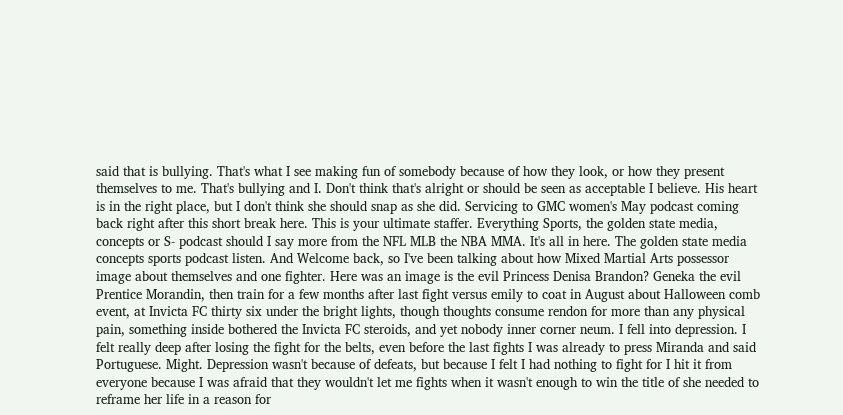said that is bullying. That's what I see making fun of somebody because of how they look, or how they present themselves to me. That's bullying and I. Don't think that's alright or should be seen as acceptable I believe. His heart is in the right place, but I don't think she should snap as she did. Servicing to GMC women's May podcast coming back right after this short break here. This is your ultimate staffer. Everything Sports, the golden state media, concepts or S- podcast should I say more from the NFL MLB the NBA MMA. It's all in here. The golden state media concepts sports podcast listen. And Welcome back, so I've been talking about how Mixed Martial Arts possessor image about themselves and one fighter. Here was an image is the evil Princess Denisa Brandon? Geneka the evil Prentice Morandin, then train for a few months after last fight versus emily to coat in August about Halloween comb event, at Invicta FC thirty six under the bright lights, though thoughts consume rendon for more than any physical pain, something inside bothered the Invicta FC steroids, and yet nobody inner corner neum. I fell into depression. I felt really deep after losing the fight for the belts, even before the last fights I was already to press Miranda and said Portuguese. Might. Depression wasn't because of defeats, but because I felt I had nothing to fight for I hit it from everyone because I was afraid that they wouldn't let me fights when it wasn't enough to win the title of she needed to reframe her life in a reason for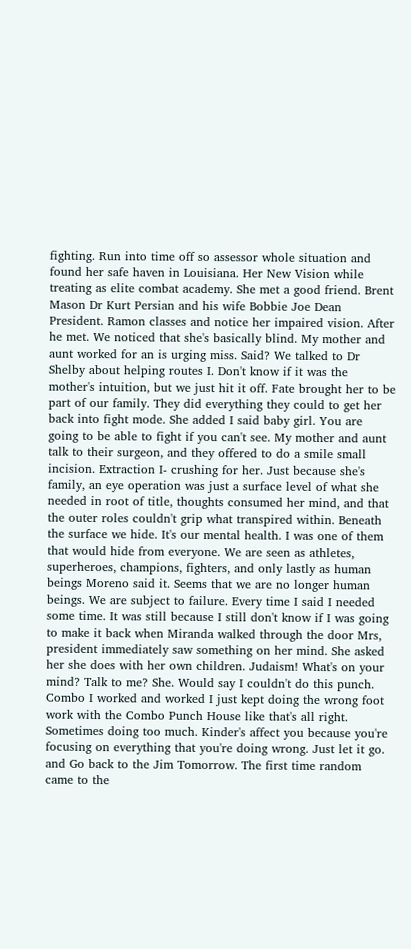fighting. Run into time off so assessor whole situation and found her safe haven in Louisiana. Her New Vision while treating as elite combat academy. She met a good friend. Brent Mason Dr Kurt Persian and his wife Bobbie Joe Dean President. Ramon classes and notice her impaired vision. After he met. We noticed that she's basically blind. My mother and aunt worked for an is urging miss. Said? We talked to Dr Shelby about helping routes I. Don't know if it was the mother's intuition, but we just hit it off. Fate brought her to be part of our family. They did everything they could to get her back into fight mode. She added I said baby girl. You are going to be able to fight if you can't see. My mother and aunt talk to their surgeon, and they offered to do a smile small incision. Extraction I- crushing for her. Just because she's family, an eye operation was just a surface level of what she needed in root of title, thoughts consumed her mind, and that the outer roles couldn't grip what transpired within. Beneath the surface we hide. It's our mental health. I was one of them that would hide from everyone. We are seen as athletes, superheroes, champions, fighters, and only lastly as human beings Moreno said it. Seems that we are no longer human beings. We are subject to failure. Every time I said I needed some time. It was still because I still don't know if I was going to make it back when Miranda walked through the door Mrs, president immediately saw something on her mind. She asked her she does with her own children. Judaism! What's on your mind? Talk to me? She. Would say I couldn't do this punch. Combo I worked and worked I just kept doing the wrong foot work with the Combo Punch House like that's all right. Sometimes doing too much. Kinder's affect you because you're focusing on everything that you're doing wrong. Just let it go. and Go back to the Jim Tomorrow. The first time random came to the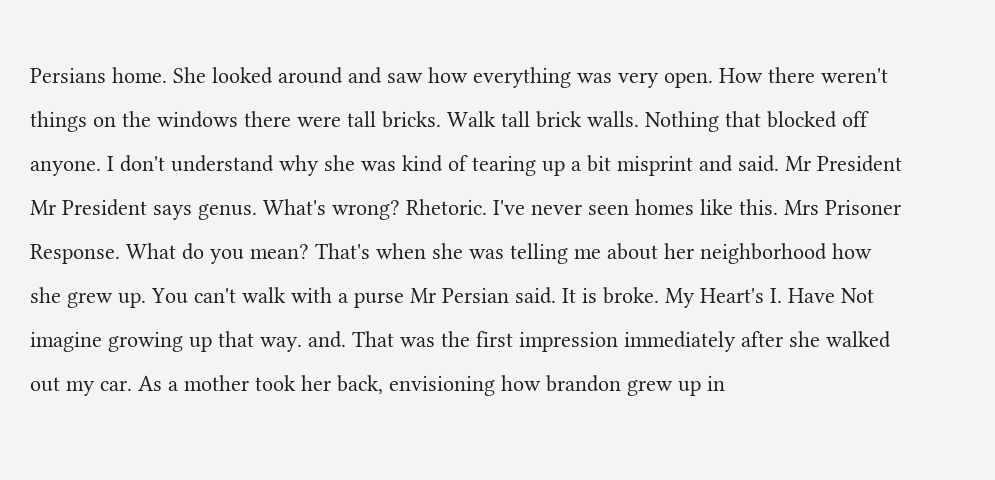Persians home. She looked around and saw how everything was very open. How there weren't things on the windows there were tall bricks. Walk tall brick walls. Nothing that blocked off anyone. I don't understand why she was kind of tearing up a bit misprint and said. Mr President Mr President says genus. What's wrong? Rhetoric. I've never seen homes like this. Mrs Prisoner Response. What do you mean? That's when she was telling me about her neighborhood how she grew up. You can't walk with a purse Mr Persian said. It is broke. My Heart's I. Have Not imagine growing up that way. and. That was the first impression immediately after she walked out my car. As a mother took her back, envisioning how brandon grew up in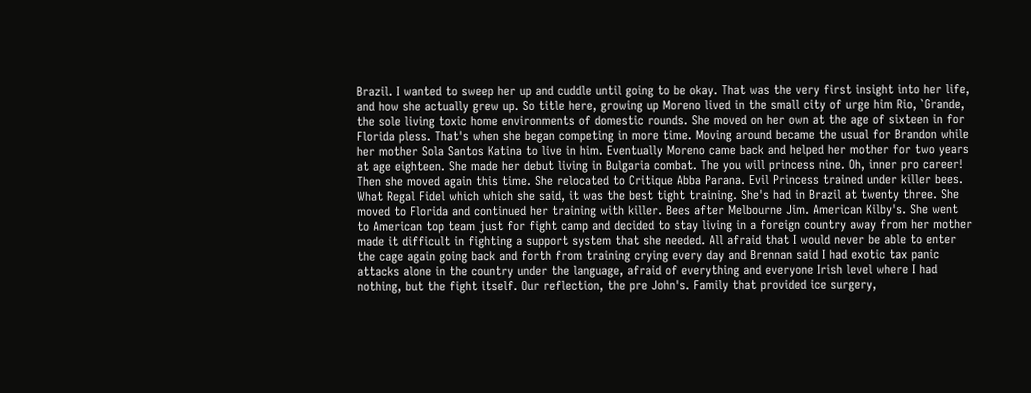Brazil. I wanted to sweep her up and cuddle until going to be okay. That was the very first insight into her life, and how she actually grew up. So title here, growing up Moreno lived in the small city of urge him Rio, `Grande, the sole living toxic home environments of domestic rounds. She moved on her own at the age of sixteen in for Florida pless. That's when she began competing in more time. Moving around became the usual for Brandon while her mother Sola Santos Katina to live in him. Eventually Moreno came back and helped her mother for two years at age eighteen. She made her debut living in Bulgaria combat. The you will princess nine. Oh, inner pro career! Then she moved again this time. She relocated to Critique Abba Parana. Evil Princess trained under killer bees. What Regal Fidel which which she said, it was the best tight training. She's had in Brazil at twenty three. She moved to Florida and continued her training with killer. Bees after Melbourne Jim. American Kilby's. She went to American top team just for fight camp and decided to stay living in a foreign country away from her mother made it difficult in fighting a support system that she needed. All afraid that I would never be able to enter the cage again going back and forth from training crying every day and Brennan said I had exotic tax panic attacks alone in the country under the language, afraid of everything and everyone Irish level where I had nothing, but the fight itself. Our reflection, the pre John's. Family that provided ice surgery,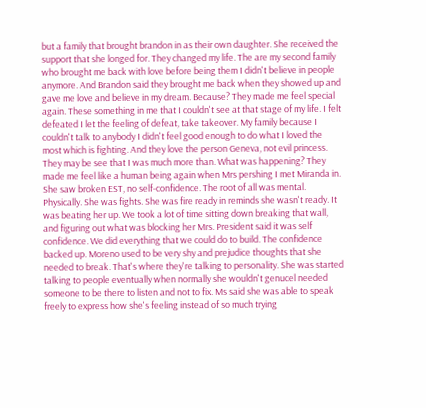but a family that brought brandon in as their own daughter. She received the support that she longed for. They changed my life. The are my second family who brought me back with love before being them I didn't believe in people anymore. And Brandon said they brought me back when they showed up and gave me love and believe in my dream. Because? They made me feel special again. These something in me that I couldn't see at that stage of my life. I felt defeated I let the feeling of defeat, take takeover. My family because I couldn't talk to anybody I didn't feel good enough to do what I loved the most which is fighting. And they love the person Geneva, not evil princess. They may be see that I was much more than. What was happening? They made me feel like a human being again when Mrs pershing I met Miranda in. She saw broken EST, no self-confidence. The root of all was mental. Physically. She was fights. She was fire ready in reminds she wasn't ready. It was beating her up. We took a lot of time sitting down breaking that wall, and figuring out what was blocking her Mrs. President said it was self confidence. We did everything that we could do to build. The confidence backed up. Moreno used to be very shy and prejudice thoughts that she needed to break. That's where they're talking to personality. She was started talking to people eventually when normally she wouldn't genucel needed someone to be there to listen and not to fix. Ms said she was able to speak freely to express how she's feeling instead of so much trying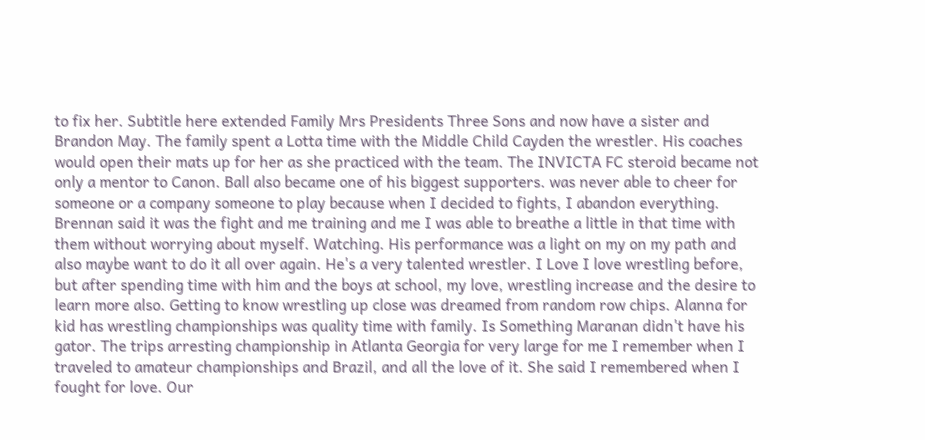to fix her. Subtitle here extended Family Mrs Presidents Three Sons and now have a sister and Brandon May. The family spent a Lotta time with the Middle Child Cayden the wrestler. His coaches would open their mats up for her as she practiced with the team. The INVICTA FC steroid became not only a mentor to Canon. Ball also became one of his biggest supporters. was never able to cheer for someone or a company someone to play because when I decided to fights, I abandon everything. Brennan said it was the fight and me training and me I was able to breathe a little in that time with them without worrying about myself. Watching. His performance was a light on my on my path and also maybe want to do it all over again. He's a very talented wrestler. I Love I love wrestling before, but after spending time with him and the boys at school, my love, wrestling increase and the desire to learn more also. Getting to know wrestling up close was dreamed from random row chips. Alanna for kid has wrestling championships was quality time with family. Is Something Maranan didn't have his gator. The trips arresting championship in Atlanta Georgia for very large for me I remember when I traveled to amateur championships and Brazil, and all the love of it. She said I remembered when I fought for love. Our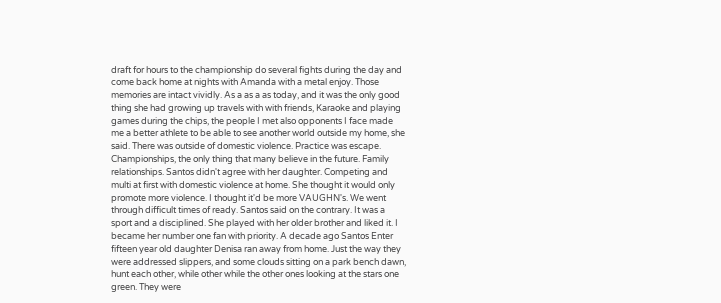draft for hours to the championship do several fights during the day and come back home at nights with Amanda with a metal enjoy. Those memories are intact vividly. As a as a as today, and it was the only good thing she had growing up travels with with friends, Karaoke and playing games during the chips, the people I met also opponents I face made me a better athlete to be able to see another world outside my home, she said. There was outside of domestic violence. Practice was escape. Championships, the only thing that many believe in the future. Family relationships. Santos didn't agree with her daughter. Competing and multi at first with domestic violence at home. She thought it would only promote more violence. I thought it'd be more VAUGHN's. We went through difficult times of ready. Santos said on the contrary. It was a sport and a disciplined. She played with her older brother and liked it. I became her number one fan with priority. A decade ago Santos Enter fifteen year old daughter Denisa ran away from home. Just the way they were addressed slippers, and some clouds sitting on a park bench dawn, hunt each other, while other while the other ones looking at the stars one green. They were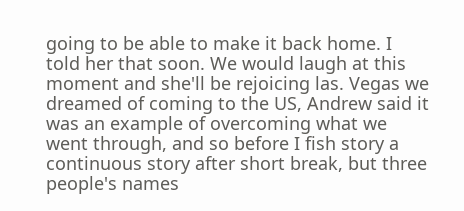going to be able to make it back home. I told her that soon. We would laugh at this moment and she'll be rejoicing las. Vegas we dreamed of coming to the US, Andrew said it was an example of overcoming what we went through, and so before I fish story a continuous story after short break, but three people's names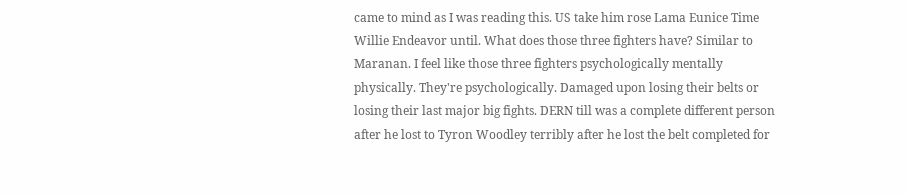came to mind as I was reading this. US take him rose Lama Eunice Time Willie Endeavor until. What does those three fighters have? Similar to Maranan. I feel like those three fighters psychologically mentally physically. They're psychologically. Damaged upon losing their belts or losing their last major big fights. DERN till was a complete different person after he lost to Tyron Woodley terribly after he lost the belt completed for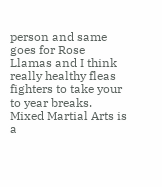person and same goes for Rose Llamas and I think really healthy fleas fighters to take your to year breaks. Mixed Martial Arts is a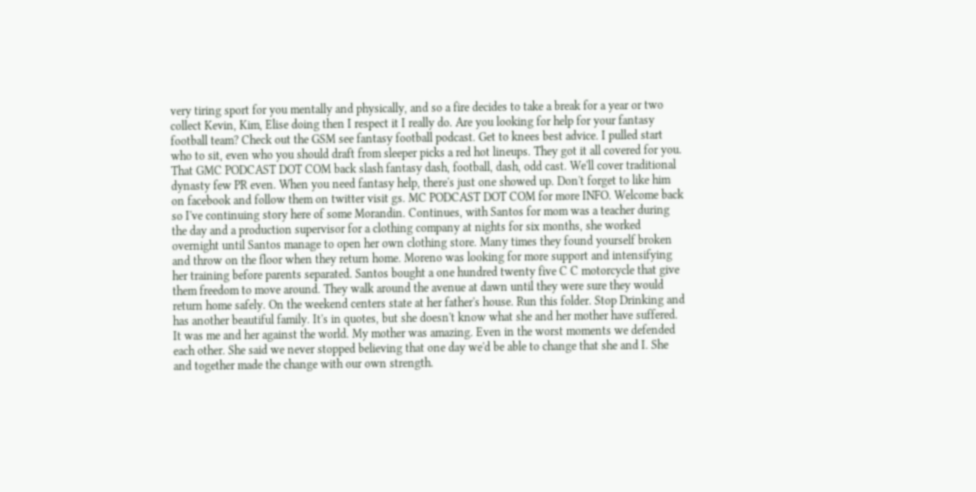very tiring sport for you mentally and physically, and so a fire decides to take a break for a year or two collect Kevin, Kim, Elise doing then I respect it I really do. Are you looking for help for your fantasy football team? Check out the GSM see fantasy football podcast. Get to knees best advice. I pulled start who to sit, even who you should draft from sleeper picks a red hot lineups. They got it all covered for you. That GMC PODCAST DOT COM back slash fantasy dash, football, dash, odd cast. We'll cover traditional dynasty few PR even. When you need fantasy help, there's just one showed up. Don't forget to like him on facebook and follow them on twitter visit gs. MC PODCAST DOT COM for more INFO. Welcome back so I've continuing story here of some Morandin. Continues, with Santos for mom was a teacher during the day and a production supervisor for a clothing company at nights for six months, she worked overnight until Santos manage to open her own clothing store. Many times they found yourself broken and throw on the floor when they return home. Moreno was looking for more support and intensifying her training before parents separated. Santos bought a one hundred twenty five C C motorcycle that give them freedom to move around. They walk around the avenue at dawn until they were sure they would return home safely. On the weekend centers state at her father's house. Run this folder. Stop Drinking and has another beautiful family. It's in quotes, but she doesn't know what she and her mother have suffered. It was me and her against the world. My mother was amazing. Even in the worst moments we defended each other. She said we never stopped believing that one day we'd be able to change that she and I. She and together made the change with our own strength.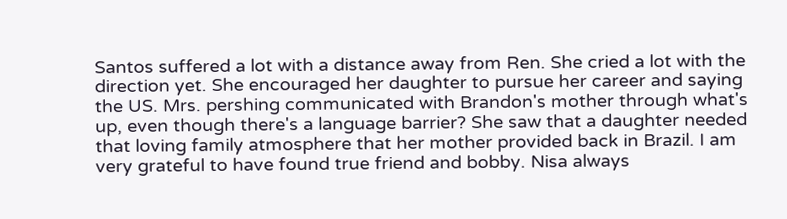Santos suffered a lot with a distance away from Ren. She cried a lot with the direction yet. She encouraged her daughter to pursue her career and saying the US. Mrs. pershing communicated with Brandon's mother through what's up, even though there's a language barrier? She saw that a daughter needed that loving family atmosphere that her mother provided back in Brazil. I am very grateful to have found true friend and bobby. Nisa always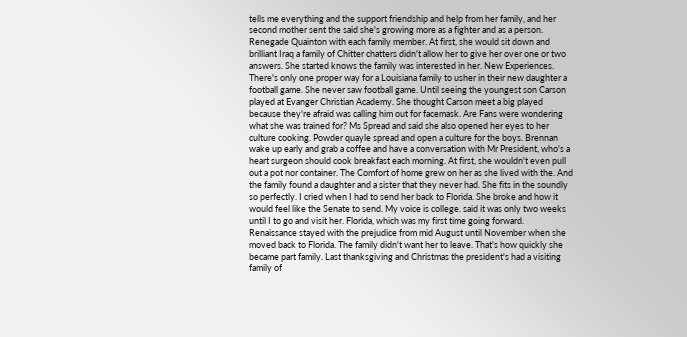tells me everything and the support friendship and help from her family, and her second mother sent the said she's growing more as a fighter and as a person. Renegade Quainton with each family member. At first, she would sit down and brilliant Iraq a family of Chitter chatters didn't allow her to give her over one or two answers. She started knows the family was interested in her. New Experiences. There's only one proper way for a Louisiana family to usher in their new daughter a football game. She never saw football game. Until seeing the youngest son Carson played at Evanger Christian Academy. She thought Carson meet a big played because they're afraid was calling him out for facemask. Are Fans were wondering what she was trained for? Ms Spread and said she also opened her eyes to her culture cooking. Powder quayle spread and open a culture for the boys. Brennan wake up early and grab a coffee and have a conversation with Mr President, who's a heart surgeon should cook breakfast each morning. At first, she wouldn't even pull out a pot nor container. The Comfort of home grew on her as she lived with the. And the family found a daughter and a sister that they never had. She fits in the soundly so perfectly. I cried when I had to send her back to Florida. She broke and how it would feel like the Senate to send. My voice is college. said it was only two weeks until I to go and visit her. Florida, which was my first time going forward. Renaissance stayed with the prejudice from mid August until November when she moved back to Florida. The family didn't want her to leave. That's how quickly she became part family. Last thanksgiving and Christmas the president's had a visiting family of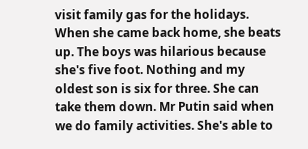visit family gas for the holidays. When she came back home, she beats up. The boys was hilarious because she's five foot. Nothing and my oldest son is six for three. She can take them down. Mr Putin said when we do family activities. She's able to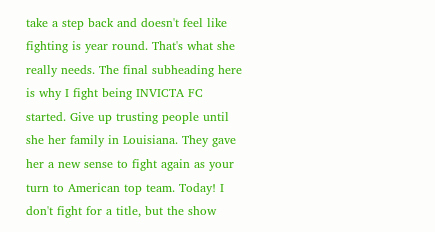take a step back and doesn't feel like fighting is year round. That's what she really needs. The final subheading here is why I fight being INVICTA FC started. Give up trusting people until she her family in Louisiana. They gave her a new sense to fight again as your turn to American top team. Today! I don't fight for a title, but the show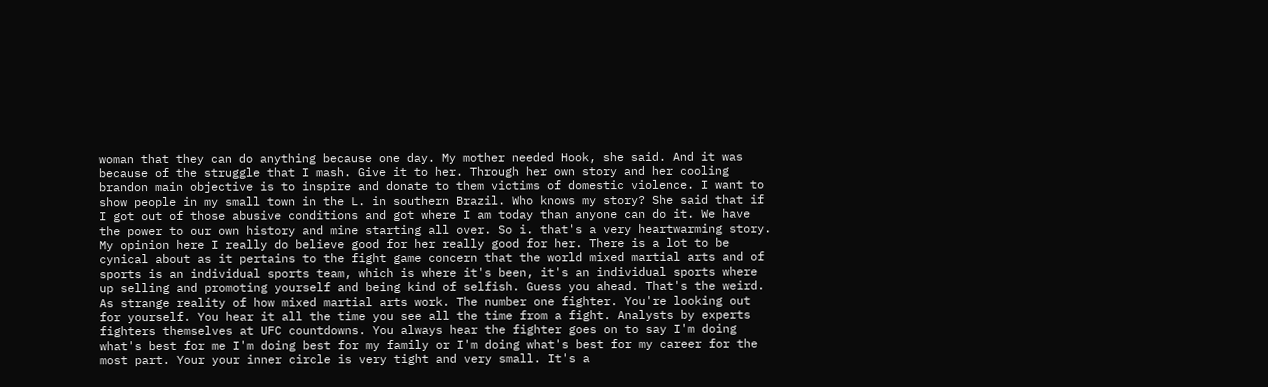woman that they can do anything because one day. My mother needed Hook, she said. And it was because of the struggle that I mash. Give it to her. Through her own story and her cooling brandon main objective is to inspire and donate to them victims of domestic violence. I want to show people in my small town in the L. in southern Brazil. Who knows my story? She said that if I got out of those abusive conditions and got where I am today than anyone can do it. We have the power to our own history and mine starting all over. So i. that's a very heartwarming story. My opinion here I really do believe good for her really good for her. There is a lot to be cynical about as it pertains to the fight game concern that the world mixed martial arts and of sports is an individual sports team, which is where it's been, it's an individual sports where up selling and promoting yourself and being kind of selfish. Guess you ahead. That's the weird. As strange reality of how mixed martial arts work. The number one fighter. You're looking out for yourself. You hear it all the time you see all the time from a fight. Analysts by experts fighters themselves at UFC countdowns. You always hear the fighter goes on to say I'm doing what's best for me I'm doing best for my family or I'm doing what's best for my career for the most part. Your your inner circle is very tight and very small. It's a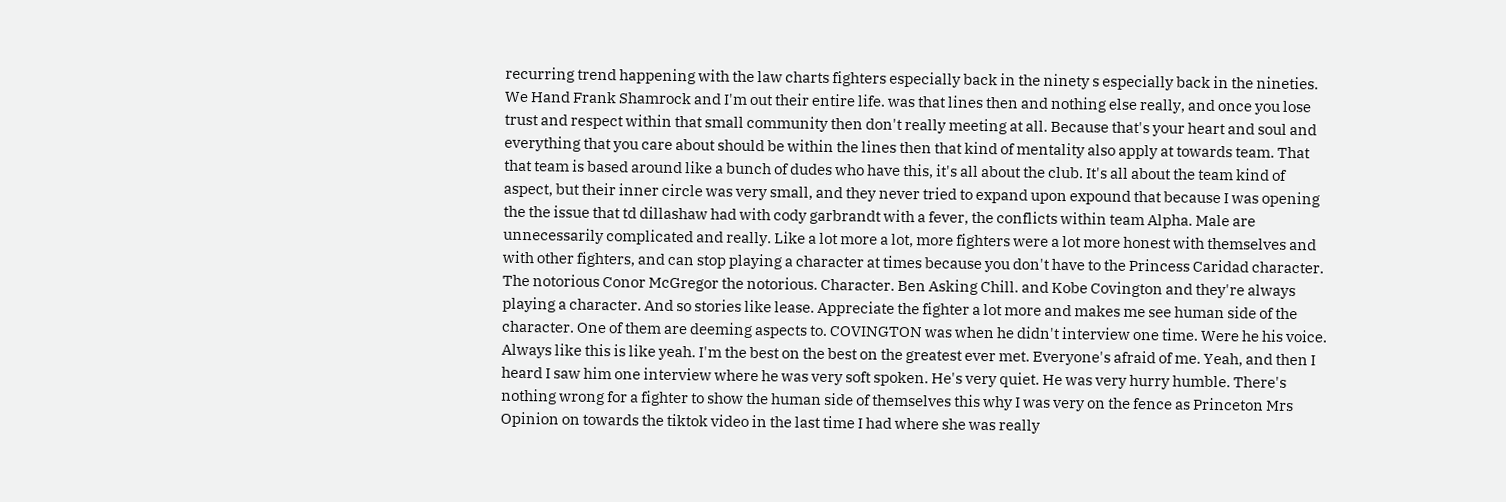recurring trend happening with the law charts fighters especially back in the ninety s especially back in the nineties. We Hand Frank Shamrock and I'm out their entire life. was that lines then and nothing else really, and once you lose trust and respect within that small community then don't really meeting at all. Because that's your heart and soul and everything that you care about should be within the lines then that kind of mentality also apply at towards team. That that team is based around like a bunch of dudes who have this, it's all about the club. It's all about the team kind of aspect, but their inner circle was very small, and they never tried to expand upon expound that because I was opening the the issue that td dillashaw had with cody garbrandt with a fever, the conflicts within team Alpha. Male are unnecessarily complicated and really. Like a lot more a lot, more fighters were a lot more honest with themselves and with other fighters, and can stop playing a character at times because you don't have to the Princess Caridad character. The notorious Conor McGregor the notorious. Character. Ben Asking Chill. and Kobe Covington and they're always playing a character. And so stories like lease. Appreciate the fighter a lot more and makes me see human side of the character. One of them are deeming aspects to. COVINGTON was when he didn't interview one time. Were he his voice. Always like this is like yeah. I'm the best on the best on the greatest ever met. Everyone's afraid of me. Yeah, and then I heard I saw him one interview where he was very soft spoken. He's very quiet. He was very hurry humble. There's nothing wrong for a fighter to show the human side of themselves this why I was very on the fence as Princeton Mrs Opinion on towards the tiktok video in the last time I had where she was really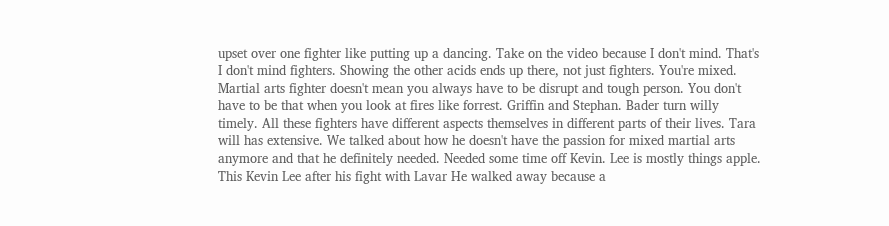upset over one fighter like putting up a dancing. Take on the video because I don't mind. That's I don't mind fighters. Showing the other acids ends up there, not just fighters. You're mixed. Martial arts fighter doesn't mean you always have to be disrupt and tough person. You don't have to be that when you look at fires like forrest. Griffin and Stephan. Bader turn willy timely. All these fighters have different aspects themselves in different parts of their lives. Tara will has extensive. We talked about how he doesn't have the passion for mixed martial arts anymore and that he definitely needed. Needed some time off Kevin. Lee is mostly things apple. This Kevin Lee after his fight with Lavar He walked away because a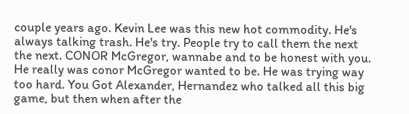couple years ago. Kevin Lee was this new hot commodity. He's always talking trash. He's try. People try to call them the next the next. CONOR McGregor, wannabe and to be honest with you. He really was conor McGregor wanted to be. He was trying way too hard. You Got Alexander, Hernandez who talked all this big game, but then when after the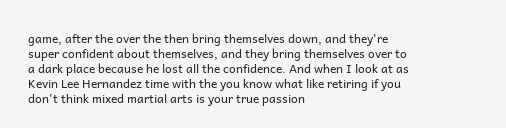game, after the over the then bring themselves down, and they're super confident about themselves, and they bring themselves over to a dark place because he lost all the confidence. And when I look at as Kevin Lee Hernandez time with the you know what like retiring if you don't think mixed martial arts is your true passion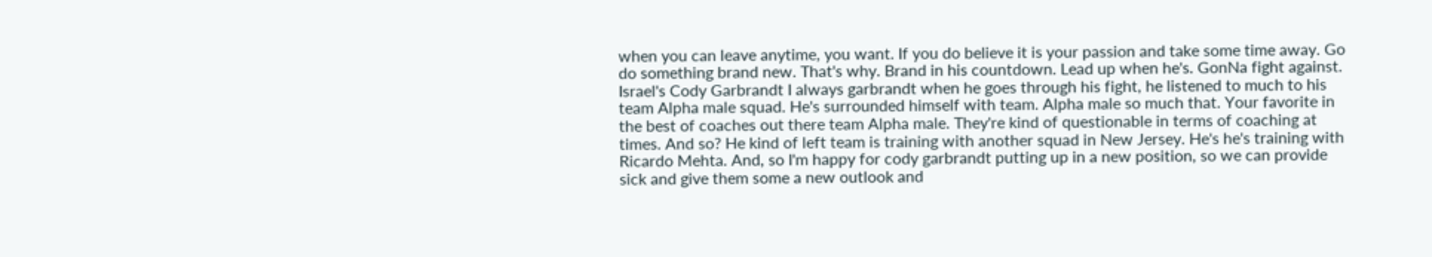when you can leave anytime, you want. If you do believe it is your passion and take some time away. Go do something brand new. That's why. Brand in his countdown. Lead up when he's. GonNa fight against. Israel's Cody Garbrandt I always garbrandt when he goes through his fight, he listened to much to his team Alpha male squad. He's surrounded himself with team. Alpha male so much that. Your favorite in the best of coaches out there team Alpha male. They're kind of questionable in terms of coaching at times. And so? He kind of left team is training with another squad in New Jersey. He's he's training with Ricardo Mehta. And, so I'm happy for cody garbrandt putting up in a new position, so we can provide sick and give them some a new outlook and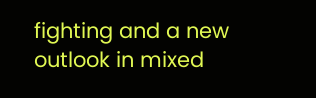fighting and a new outlook in mixed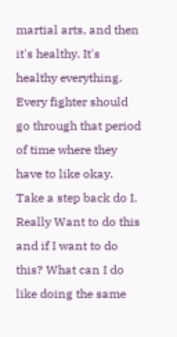martial arts, and then it's healthy. It's healthy everything. Every fighter should go through that period of time where they have to like okay. Take a step back do I. Really Want to do this and if I want to do this? What can I do like doing the same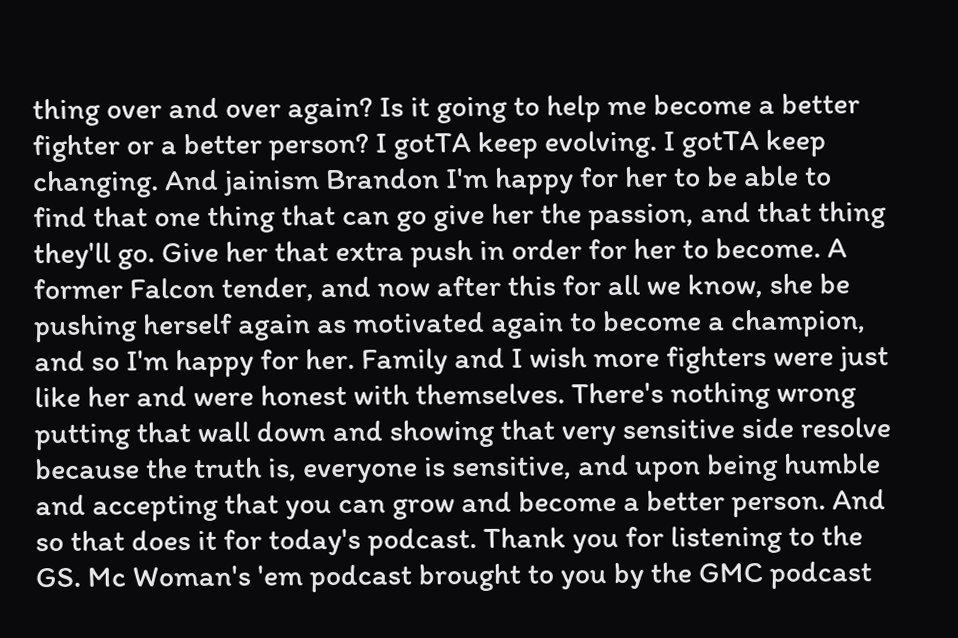thing over and over again? Is it going to help me become a better fighter or a better person? I gotTA keep evolving. I gotTA keep changing. And jainism Brandon I'm happy for her to be able to find that one thing that can go give her the passion, and that thing they'll go. Give her that extra push in order for her to become. A former Falcon tender, and now after this for all we know, she be pushing herself again as motivated again to become a champion, and so I'm happy for her. Family and I wish more fighters were just like her and were honest with themselves. There's nothing wrong putting that wall down and showing that very sensitive side resolve because the truth is, everyone is sensitive, and upon being humble and accepting that you can grow and become a better person. And so that does it for today's podcast. Thank you for listening to the GS. Mc Woman's 'em podcast brought to you by the GMC podcast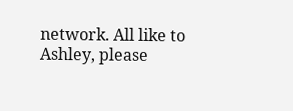network. All like to Ashley, please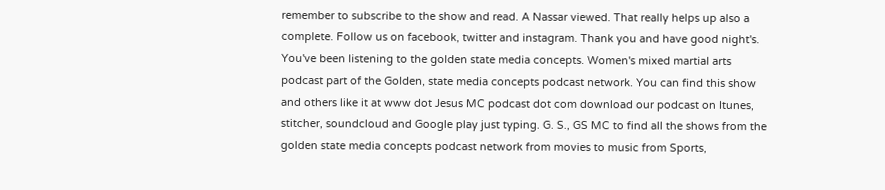remember to subscribe to the show and read. A Nassar viewed. That really helps up also a complete. Follow us on facebook, twitter and instagram. Thank you and have good night's. You've been listening to the golden state media concepts. Women's mixed martial arts podcast part of the Golden, state media concepts podcast network. You can find this show and others like it at www dot Jesus MC podcast dot com download our podcast on Itunes, stitcher, soundcloud and Google play just typing. G. S., GS MC to find all the shows from the golden state media concepts podcast network from movies to music from Sports,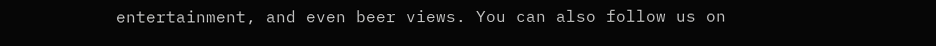entertainment, and even beer views. You can also follow us on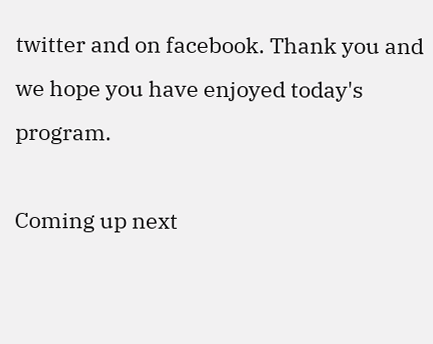twitter and on facebook. Thank you and we hope you have enjoyed today's program.

Coming up next